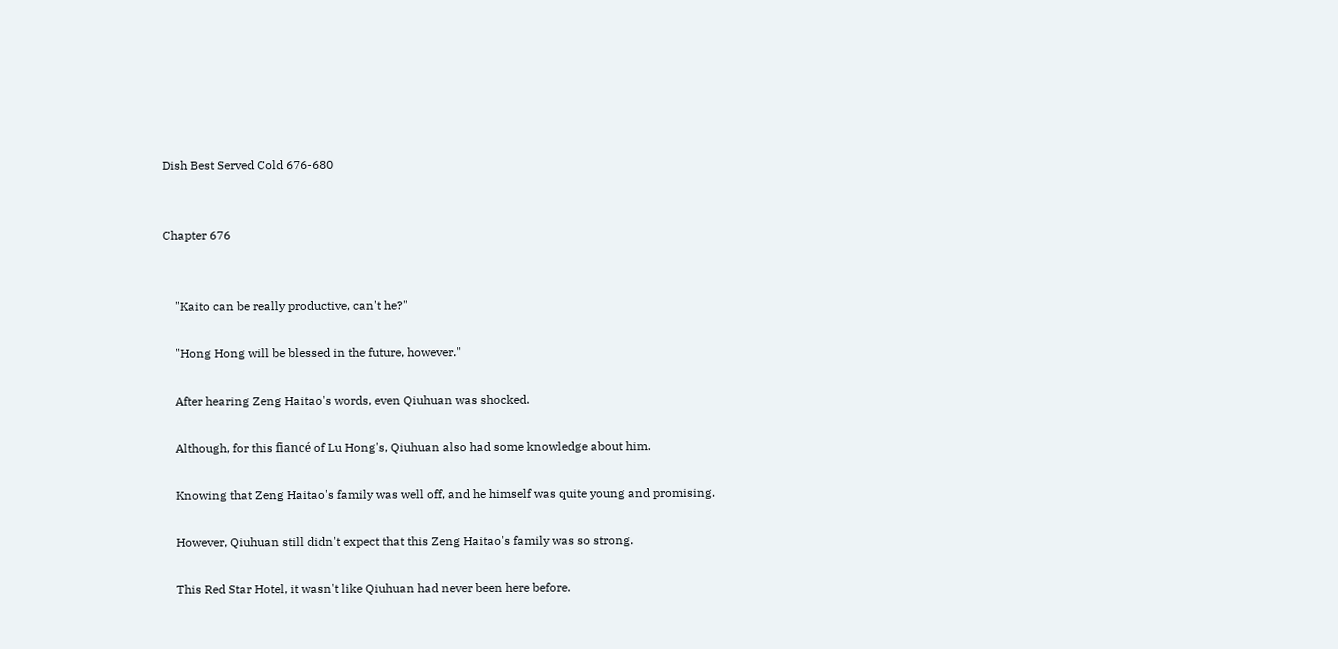Dish Best Served Cold 676-680


Chapter 676


    "Kaito can be really productive, can't he?"

    "Hong Hong will be blessed in the future, however."

    After hearing Zeng Haitao's words, even Qiuhuan was shocked.

    Although, for this fiancé of Lu Hong's, Qiuhuan also had some knowledge about him.

    Knowing that Zeng Haitao's family was well off, and he himself was quite young and promising.

    However, Qiuhuan still didn't expect that this Zeng Haitao's family was so strong.

    This Red Star Hotel, it wasn't like Qiuhuan had never been here before.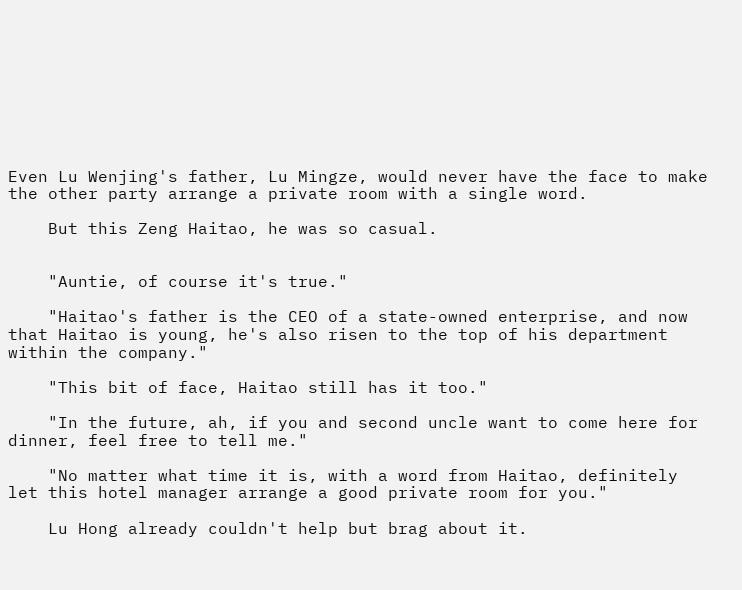Even Lu Wenjing's father, Lu Mingze, would never have the face to make the other party arrange a private room with a single word.

    But this Zeng Haitao, he was so casual.


    "Auntie, of course it's true."

    "Haitao's father is the CEO of a state-owned enterprise, and now that Haitao is young, he's also risen to the top of his department within the company."

    "This bit of face, Haitao still has it too."

    "In the future, ah, if you and second uncle want to come here for dinner, feel free to tell me."

    "No matter what time it is, with a word from Haitao, definitely let this hotel manager arrange a good private room for you."

    Lu Hong already couldn't help but brag about it.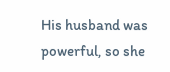His husband was powerful, so she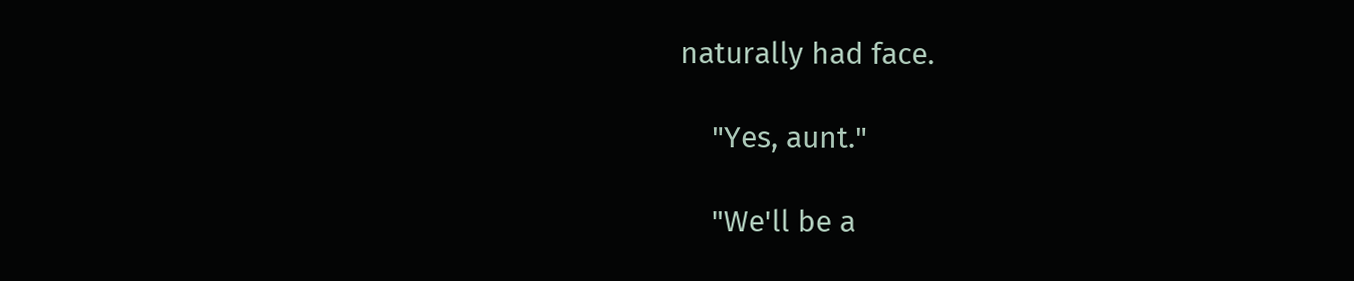naturally had face.

    "Yes, aunt."

    "We'll be a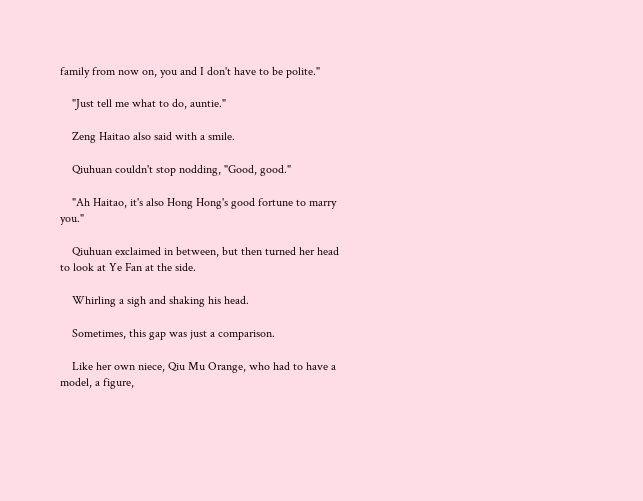family from now on, you and I don't have to be polite."

    "Just tell me what to do, auntie."

    Zeng Haitao also said with a smile.

    Qiuhuan couldn't stop nodding, "Good, good."

    "Ah Haitao, it's also Hong Hong's good fortune to marry you."

    Qiuhuan exclaimed in between, but then turned her head to look at Ye Fan at the side.

    Whirling a sigh and shaking his head.

    Sometimes, this gap was just a comparison.

    Like her own niece, Qiu Mu Orange, who had to have a model, a figure,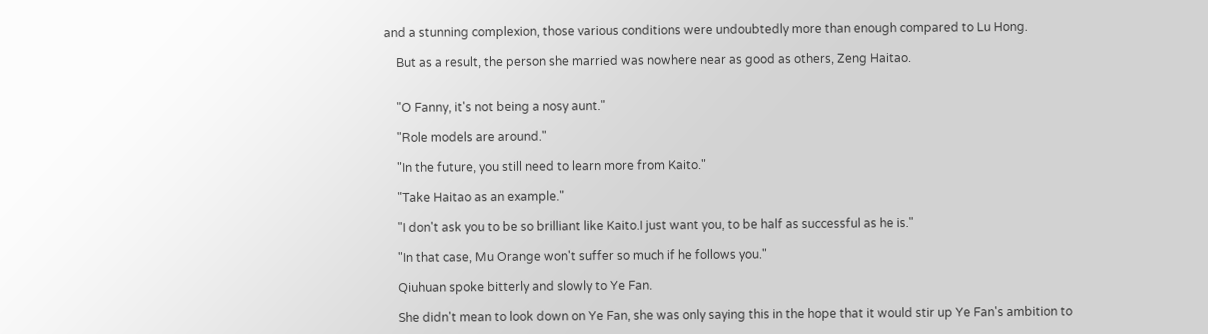and a stunning complexion, those various conditions were undoubtedly more than enough compared to Lu Hong.

    But as a result, the person she married was nowhere near as good as others, Zeng Haitao.


    "O Fanny, it's not being a nosy aunt."

    "Role models are around."

    "In the future, you still need to learn more from Kaito."

    "Take Haitao as an example."

    "I don't ask you to be so brilliant like Kaito.I just want you, to be half as successful as he is."

    "In that case, Mu Orange won't suffer so much if he follows you."

    Qiuhuan spoke bitterly and slowly to Ye Fan.

    She didn't mean to look down on Ye Fan, she was only saying this in the hope that it would stir up Ye Fan's ambition to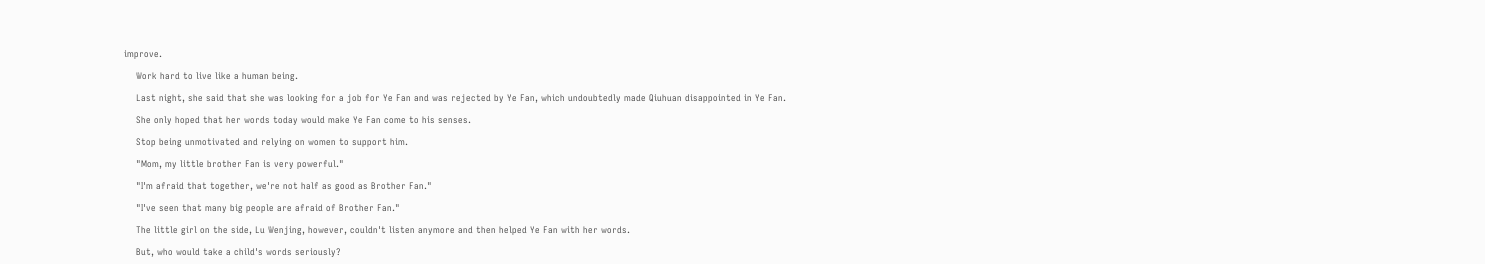improve.

    Work hard to live like a human being.

    Last night, she said that she was looking for a job for Ye Fan and was rejected by Ye Fan, which undoubtedly made Qiuhuan disappointed in Ye Fan.

    She only hoped that her words today would make Ye Fan come to his senses.

    Stop being unmotivated and relying on women to support him.

    "Mom, my little brother Fan is very powerful."

    "I'm afraid that together, we're not half as good as Brother Fan."

    "I've seen that many big people are afraid of Brother Fan."

    The little girl on the side, Lu Wenjing, however, couldn't listen anymore and then helped Ye Fan with her words.

    But, who would take a child's words seriously?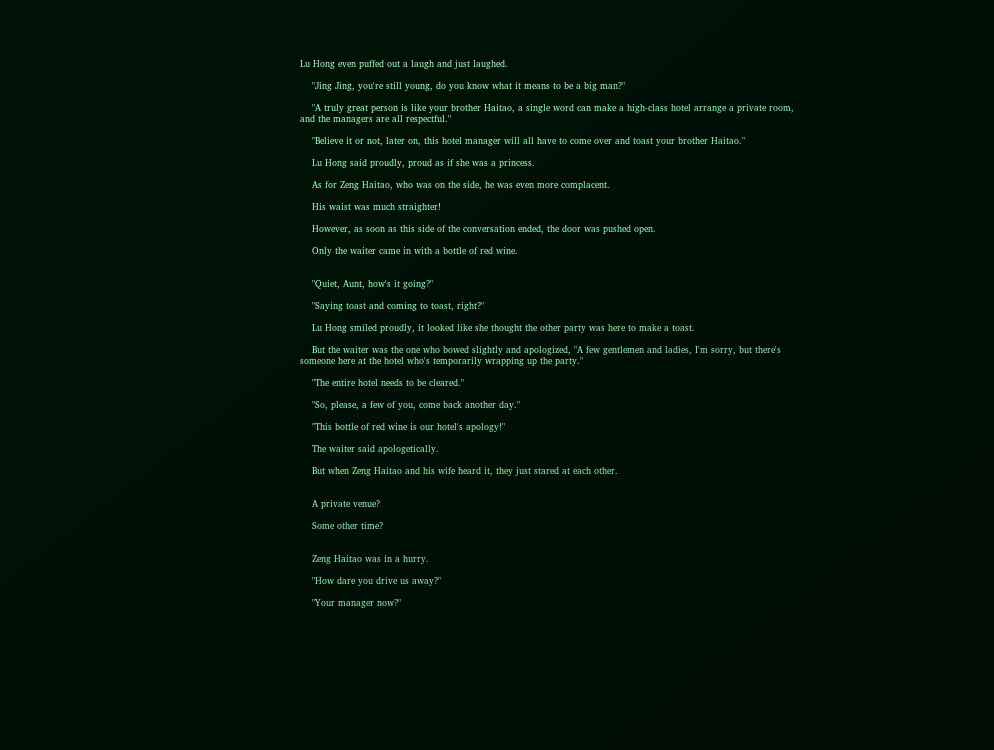Lu Hong even puffed out a laugh and just laughed.

    "Jing Jing, you're still young, do you know what it means to be a big man?"

    "A truly great person is like your brother Haitao, a single word can make a high-class hotel arrange a private room, and the managers are all respectful."

    "Believe it or not, later on, this hotel manager will all have to come over and toast your brother Haitao."

    Lu Hong said proudly, proud as if she was a princess.

    As for Zeng Haitao, who was on the side, he was even more complacent.

    His waist was much straighter!

    However, as soon as this side of the conversation ended, the door was pushed open.

    Only the waiter came in with a bottle of red wine.


    "Quiet, Aunt, how's it going?"

    "Saying toast and coming to toast, right?"

    Lu Hong smiled proudly, it looked like she thought the other party was here to make a toast.

    But the waiter was the one who bowed slightly and apologized, "A few gentlemen and ladies, I'm sorry, but there's someone here at the hotel who's temporarily wrapping up the party."

    "The entire hotel needs to be cleared."

    "So, please, a few of you, come back another day."

    "This bottle of red wine is our hotel's apology!"

    The waiter said apologetically.

    But when Zeng Haitao and his wife heard it, they just stared at each other.


    A private venue?

    Some other time?


    Zeng Haitao was in a hurry.

    "How dare you drive us away?"

    "Your manager now?"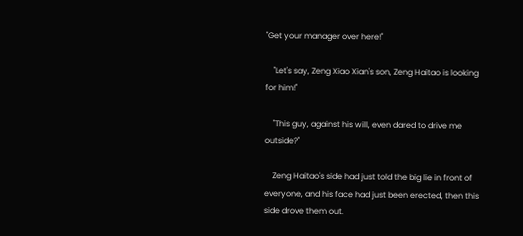"Get your manager over here!"

    "Let's say, Zeng Xiao Xian's son, Zeng Haitao is looking for him!"

    "This guy, against his will, even dared to drive me outside?"

    Zeng Haitao's side had just told the big lie in front of everyone, and his face had just been erected, then this side drove them out.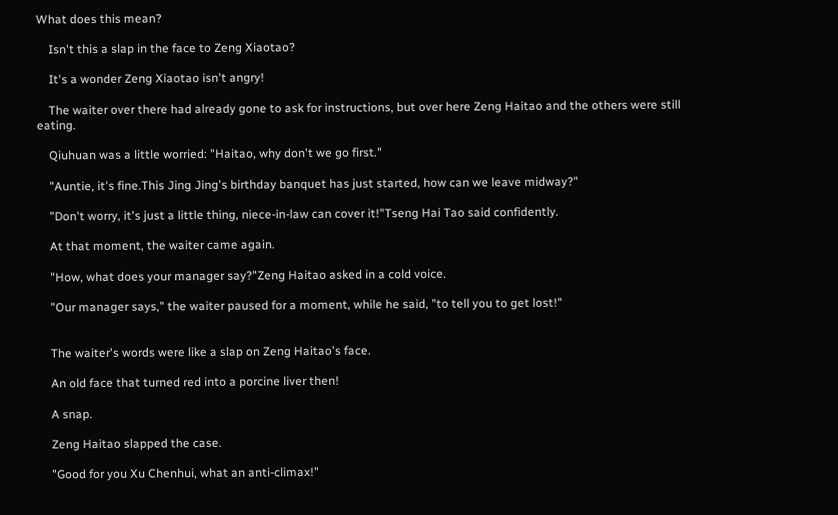What does this mean?

    Isn't this a slap in the face to Zeng Xiaotao?

    It's a wonder Zeng Xiaotao isn't angry!

    The waiter over there had already gone to ask for instructions, but over here Zeng Haitao and the others were still eating.

    Qiuhuan was a little worried: "Haitao, why don't we go first."

    "Auntie, it's fine.This Jing Jing's birthday banquet has just started, how can we leave midway?"

    "Don't worry, it's just a little thing, niece-in-law can cover it!"Tseng Hai Tao said confidently.

    At that moment, the waiter came again.

    "How, what does your manager say?"Zeng Haitao asked in a cold voice.

    "Our manager says," the waiter paused for a moment, while he said, "to tell you to get lost!"


    The waiter's words were like a slap on Zeng Haitao's face.

    An old face that turned red into a porcine liver then!

    A snap.

    Zeng Haitao slapped the case.

    "Good for you Xu Chenhui, what an anti-climax!"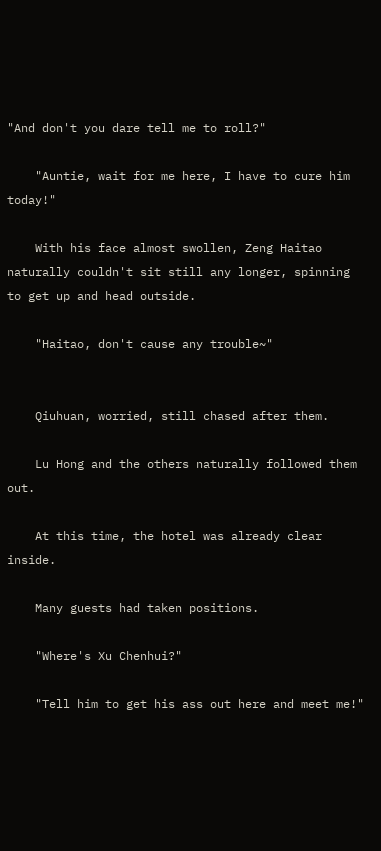"And don't you dare tell me to roll?"

    "Auntie, wait for me here, I have to cure him today!"

    With his face almost swollen, Zeng Haitao naturally couldn't sit still any longer, spinning to get up and head outside.

    "Haitao, don't cause any trouble~"


    Qiuhuan, worried, still chased after them.

    Lu Hong and the others naturally followed them out.

    At this time, the hotel was already clear inside.

    Many guests had taken positions.

    "Where's Xu Chenhui?"

    "Tell him to get his ass out here and meet me!"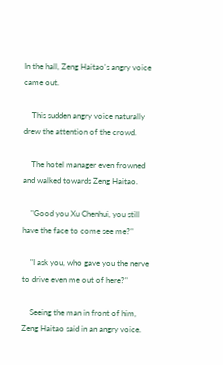In the hall, Zeng Haitao's angry voice came out.

    This sudden angry voice naturally drew the attention of the crowd.

    The hotel manager even frowned and walked towards Zeng Haitao.

    "Good you Xu Chenhui, you still have the face to come see me?"

    "I ask you, who gave you the nerve to drive even me out of here?"

    Seeing the man in front of him, Zeng Haitao said in an angry voice.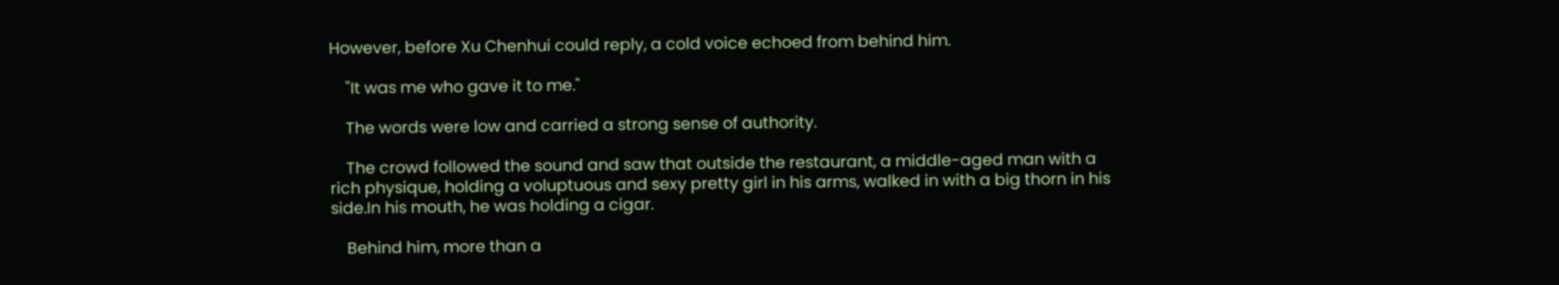However, before Xu Chenhui could reply, a cold voice echoed from behind him.

    "It was me who gave it to me."

    The words were low and carried a strong sense of authority.

    The crowd followed the sound and saw that outside the restaurant, a middle-aged man with a rich physique, holding a voluptuous and sexy pretty girl in his arms, walked in with a big thorn in his side.In his mouth, he was holding a cigar.

    Behind him, more than a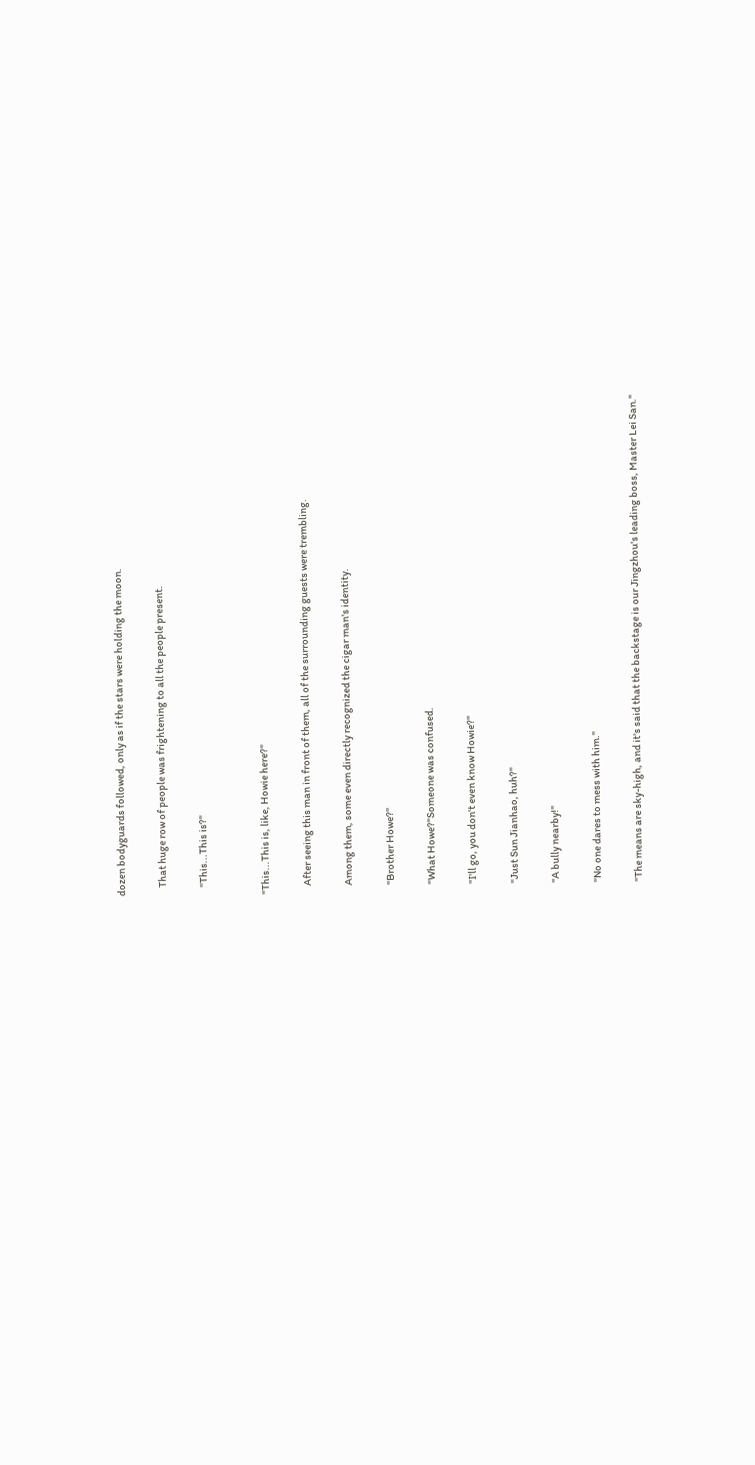dozen bodyguards followed, only as if the stars were holding the moon.

    That huge row of people was frightening to all the people present.

    "This...This is?"


"This...This is, like, Howie here?"

    After seeing this man in front of them, all of the surrounding guests were trembling.

    Among them, some even directly recognized the cigar man's identity.

    "Brother Howe?"

    "What Howe?"Someone was confused.

    "I'll go, you don't even know Howie?"

    "Just Sun Jianhao, huh?"

    "A bully nearby!"

    "No one dares to mess with him."

    "The means are sky-high, and it's said that the backstage is our Jingzhou's leading boss, Master Lei San."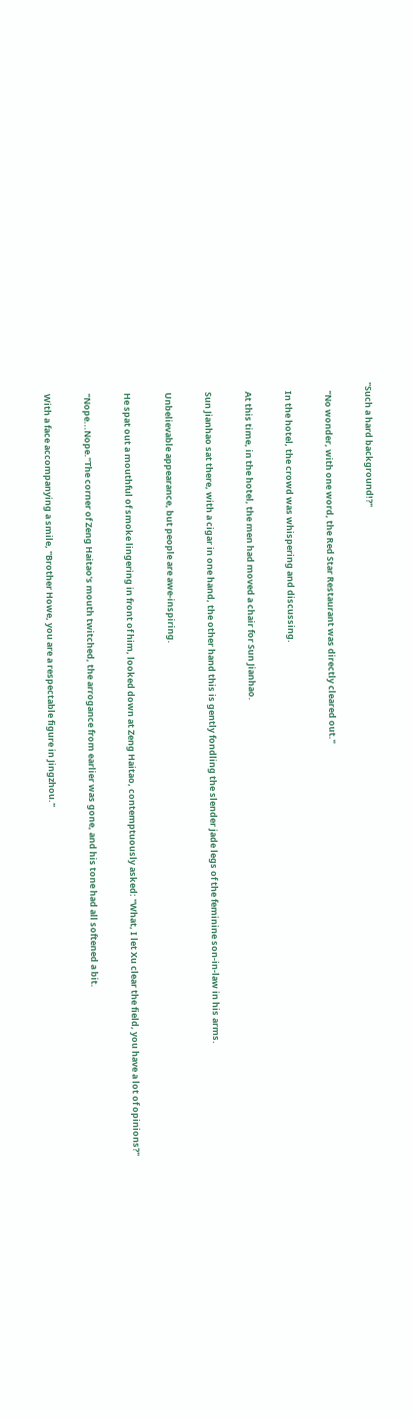"Such a hard background!?"

    "No wonder, with one word, the Red Star Restaurant was directly cleared out."

    In the hotel, the crowd was whispering and discussing.

    At this time, in the hotel, the men had moved a chair for Sun Jianhao.

    Sun Jianhao sat there, with a cigar in one hand, the other hand this is gently fondling the slender jade legs of the feminine son-in-law in his arms.

    Unbelievable appearance, but people are awe-inspiring.

    He spat out a mouthful of smoke lingering in front of him, looked down at Zeng Haitao, contemptuously asked: "What, I let Xu clear the field, you have a lot of opinions?"

    "Nope...Nope."The corner of Zeng Haitao's mouth twitched, the arrogance from earlier was gone, and his tone had all softened a bit.

    With a face accompanying a smile, "Brother Howe, you are a respectable figure in Jingzhou."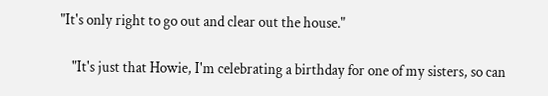"It's only right to go out and clear out the house."

    "It's just that Howie, I'm celebrating a birthday for one of my sisters, so can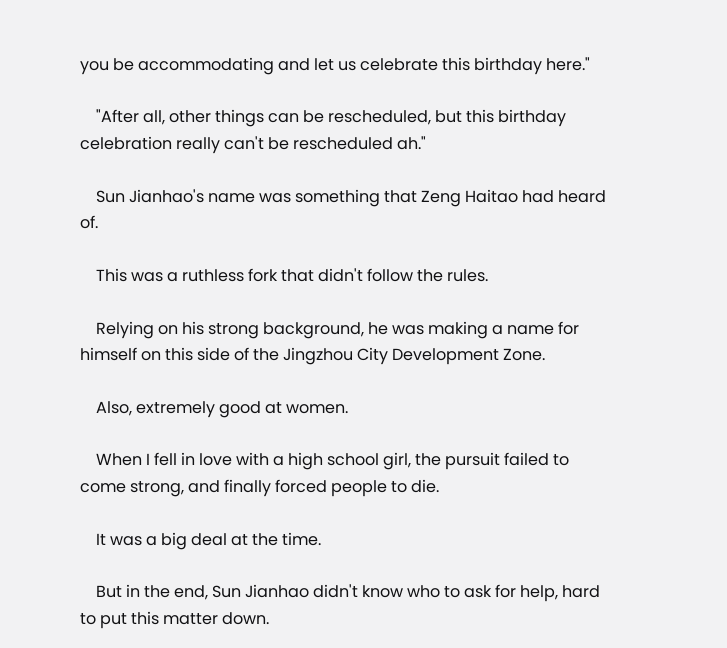you be accommodating and let us celebrate this birthday here."

    "After all, other things can be rescheduled, but this birthday celebration really can't be rescheduled ah."

    Sun Jianhao's name was something that Zeng Haitao had heard of.

    This was a ruthless fork that didn't follow the rules.

    Relying on his strong background, he was making a name for himself on this side of the Jingzhou City Development Zone.

    Also, extremely good at women.

    When I fell in love with a high school girl, the pursuit failed to come strong, and finally forced people to die.

    It was a big deal at the time.

    But in the end, Sun Jianhao didn't know who to ask for help, hard to put this matter down.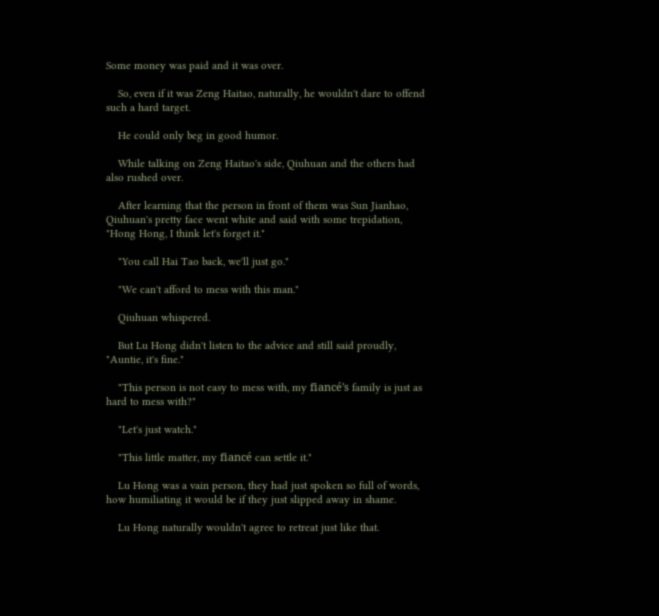Some money was paid and it was over.

    So, even if it was Zeng Haitao, naturally, he wouldn't dare to offend such a hard target.

    He could only beg in good humor.

    While talking on Zeng Haitao's side, Qiuhuan and the others had also rushed over.

    After learning that the person in front of them was Sun Jianhao, Qiuhuan's pretty face went white and said with some trepidation, "Hong Hong, I think let's forget it."

    "You call Hai Tao back, we'll just go."

    "We can't afford to mess with this man."

    Qiuhuan whispered.

    But Lu Hong didn't listen to the advice and still said proudly, "Auntie, it's fine."

    "This person is not easy to mess with, my fiancé's family is just as hard to mess with?"

    "Let's just watch."

    "This little matter, my fiancé can settle it."

    Lu Hong was a vain person, they had just spoken so full of words, how humiliating it would be if they just slipped away in shame.

    Lu Hong naturally wouldn't agree to retreat just like that.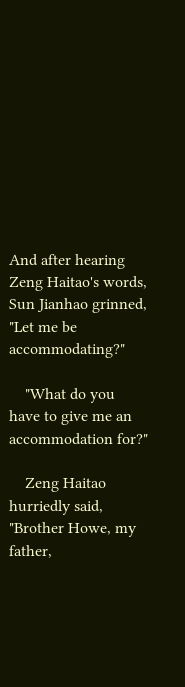And after hearing Zeng Haitao's words, Sun Jianhao grinned, "Let me be accommodating?"

    "What do you have to give me an accommodation for?"

    Zeng Haitao hurriedly said, "Brother Howe, my father,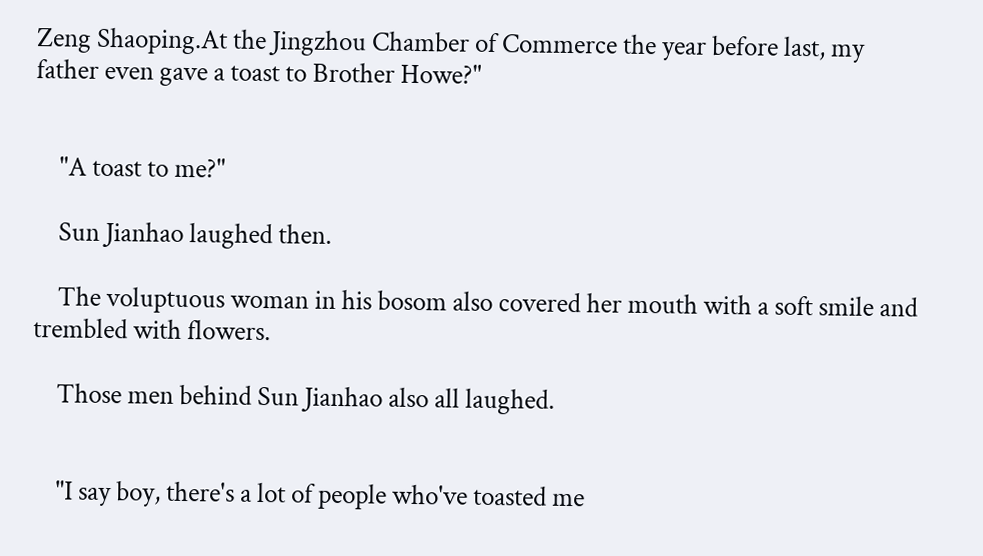Zeng Shaoping.At the Jingzhou Chamber of Commerce the year before last, my father even gave a toast to Brother Howe?"


    "A toast to me?"

    Sun Jianhao laughed then.

    The voluptuous woman in his bosom also covered her mouth with a soft smile and trembled with flowers.

    Those men behind Sun Jianhao also all laughed.


    "I say boy, there's a lot of people who've toasted me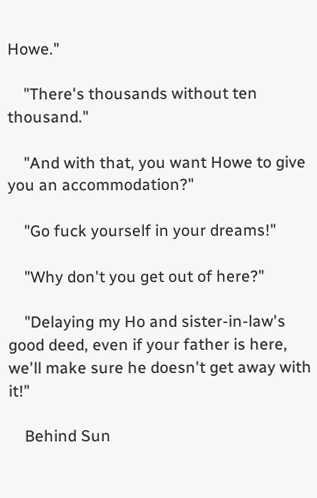Howe."

    "There's thousands without ten thousand."

    "And with that, you want Howe to give you an accommodation?"

    "Go fuck yourself in your dreams!"

    "Why don't you get out of here?"

    "Delaying my Ho and sister-in-law's good deed, even if your father is here, we'll make sure he doesn't get away with it!"

    Behind Sun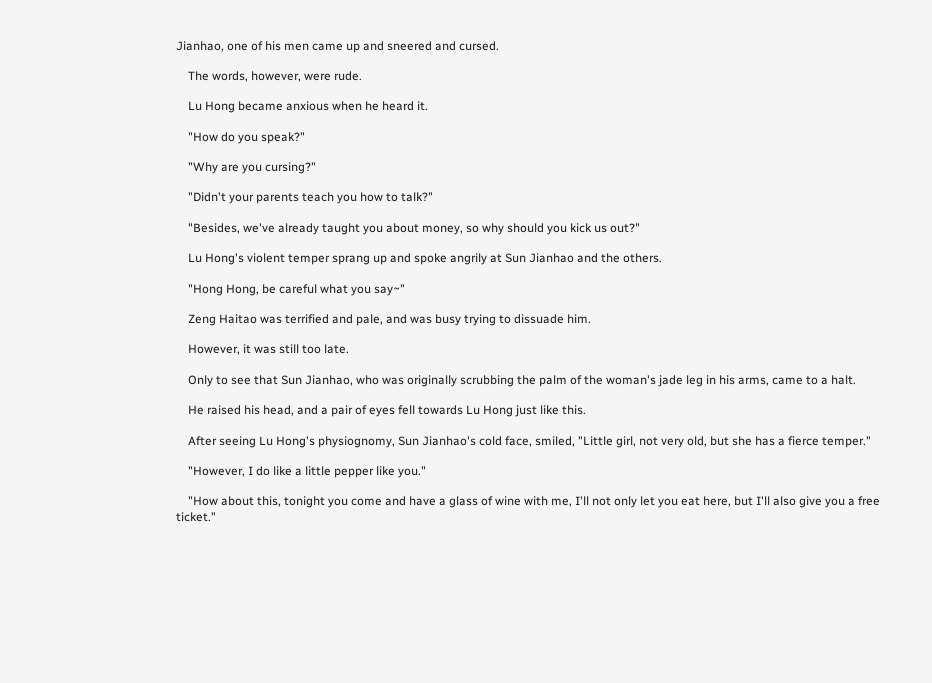Jianhao, one of his men came up and sneered and cursed.

    The words, however, were rude.

    Lu Hong became anxious when he heard it.

    "How do you speak?"

    "Why are you cursing?"

    "Didn't your parents teach you how to talk?"

    "Besides, we've already taught you about money, so why should you kick us out?"

    Lu Hong's violent temper sprang up and spoke angrily at Sun Jianhao and the others.

    "Hong Hong, be careful what you say~"

    Zeng Haitao was terrified and pale, and was busy trying to dissuade him.

    However, it was still too late.

    Only to see that Sun Jianhao, who was originally scrubbing the palm of the woman's jade leg in his arms, came to a halt.

    He raised his head, and a pair of eyes fell towards Lu Hong just like this.

    After seeing Lu Hong's physiognomy, Sun Jianhao's cold face, smiled, "Little girl, not very old, but she has a fierce temper."

    "However, I do like a little pepper like you."

    "How about this, tonight you come and have a glass of wine with me, I'll not only let you eat here, but I'll also give you a free ticket."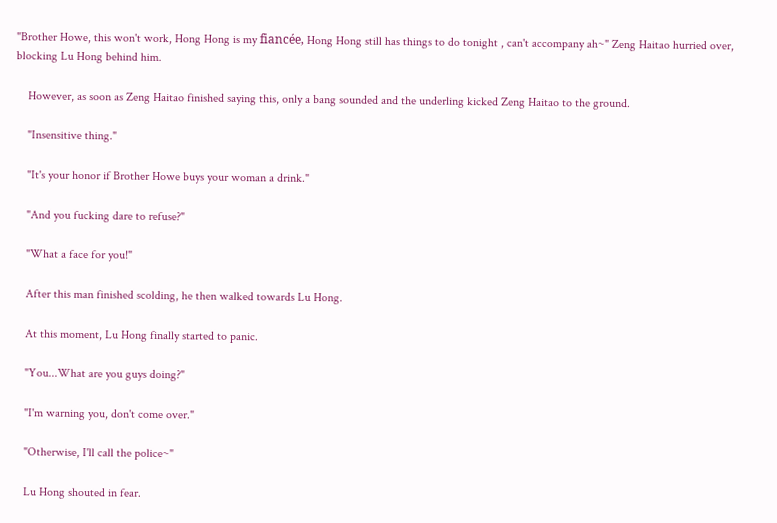"Brother Howe, this won't work, Hong Hong is my fiancée, Hong Hong still has things to do tonight , can't accompany ah~" Zeng Haitao hurried over, blocking Lu Hong behind him.

    However, as soon as Zeng Haitao finished saying this, only a bang sounded and the underling kicked Zeng Haitao to the ground.

    "Insensitive thing."

    "It's your honor if Brother Howe buys your woman a drink."

    "And you fucking dare to refuse?"

    "What a face for you!"

    After this man finished scolding, he then walked towards Lu Hong.

    At this moment, Lu Hong finally started to panic.

    "You...What are you guys doing?"

    "I'm warning you, don't come over."

    "Otherwise, I'll call the police~"

    Lu Hong shouted in fear.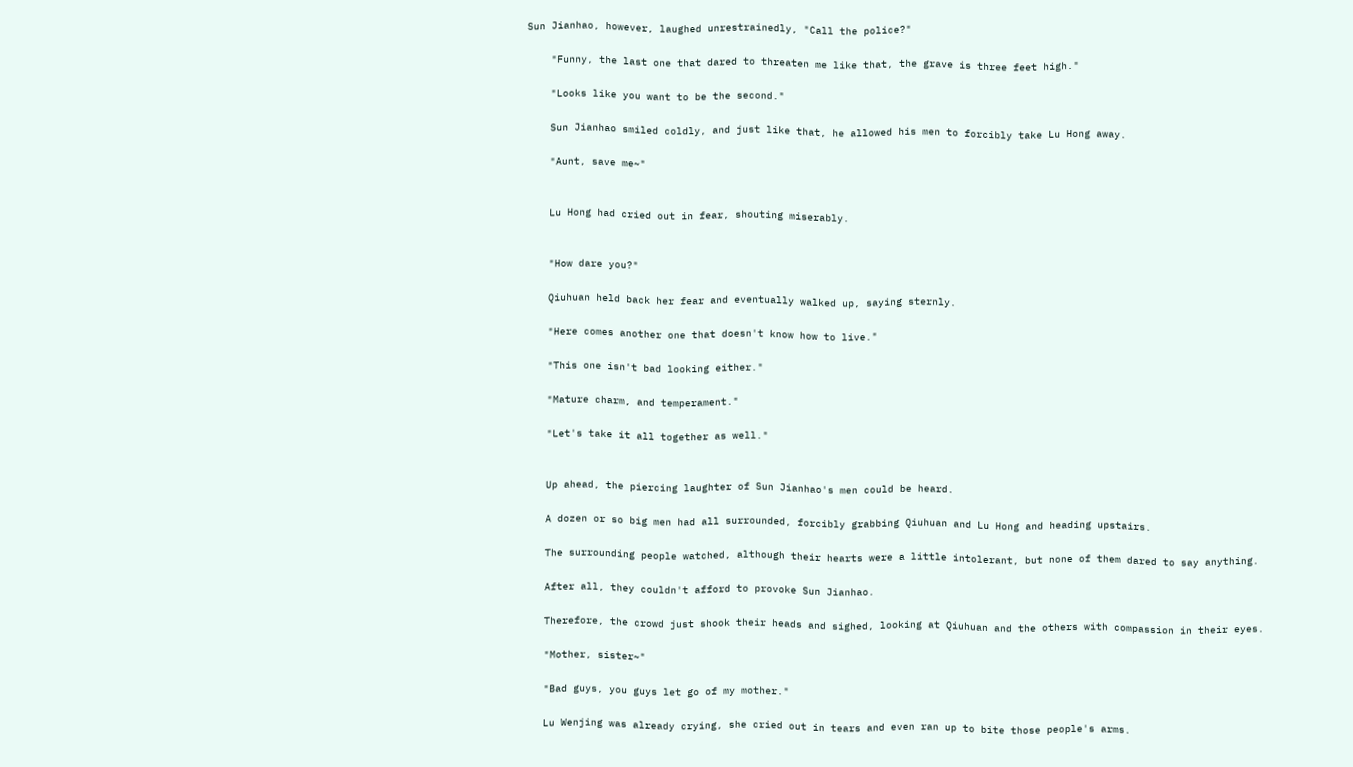Sun Jianhao, however, laughed unrestrainedly, "Call the police?"

    "Funny, the last one that dared to threaten me like that, the grave is three feet high."

    "Looks like you want to be the second."

    Sun Jianhao smiled coldly, and just like that, he allowed his men to forcibly take Lu Hong away.

    "Aunt, save me~"


    Lu Hong had cried out in fear, shouting miserably.


    "How dare you?"

    Qiuhuan held back her fear and eventually walked up, saying sternly.

    "Here comes another one that doesn't know how to live."

    "This one isn't bad looking either."

    "Mature charm, and temperament."

    "Let's take it all together as well."


    Up ahead, the piercing laughter of Sun Jianhao's men could be heard.

    A dozen or so big men had all surrounded, forcibly grabbing Qiuhuan and Lu Hong and heading upstairs.

    The surrounding people watched, although their hearts were a little intolerant, but none of them dared to say anything.

    After all, they couldn't afford to provoke Sun Jianhao.

    Therefore, the crowd just shook their heads and sighed, looking at Qiuhuan and the others with compassion in their eyes.

    "Mother, sister~"

    "Bad guys, you guys let go of my mother."

    Lu Wenjing was already crying, she cried out in tears and even ran up to bite those people's arms.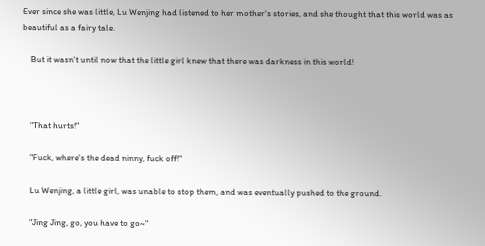Ever since she was little, Lu Wenjing had listened to her mother's stories, and she thought that this world was as beautiful as a fairy tale.

    But it wasn't until now that the little girl knew that there was darkness in this world!



    "That hurts!"

    "Fuck, where's the dead ninny, fuck off!"

    Lu Wenjing, a little girl, was unable to stop them, and was eventually pushed to the ground.

    "Jing Jing, go, you have to go~"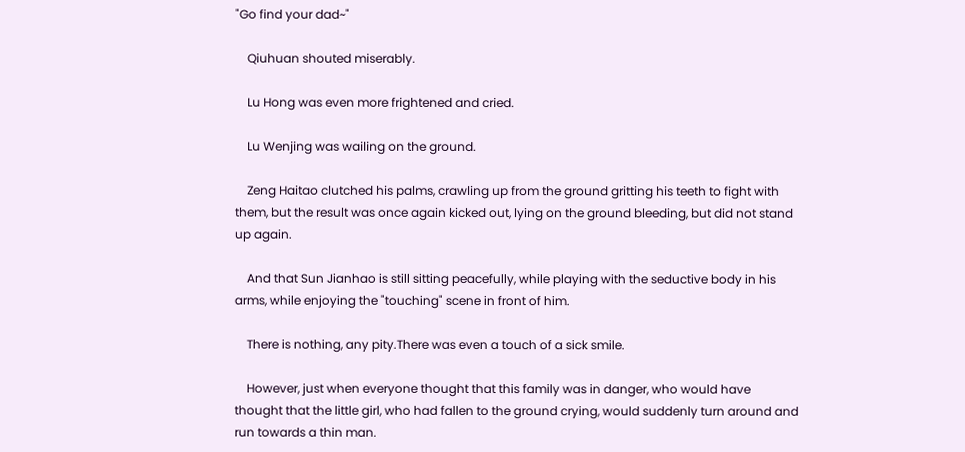"Go find your dad~"

    Qiuhuan shouted miserably.

    Lu Hong was even more frightened and cried.

    Lu Wenjing was wailing on the ground.

    Zeng Haitao clutched his palms, crawling up from the ground gritting his teeth to fight with them, but the result was once again kicked out, lying on the ground bleeding, but did not stand up again.

    And that Sun Jianhao is still sitting peacefully, while playing with the seductive body in his arms, while enjoying the "touching" scene in front of him.

    There is nothing, any pity.There was even a touch of a sick smile.

    However, just when everyone thought that this family was in danger, who would have thought that the little girl, who had fallen to the ground crying, would suddenly turn around and run towards a thin man.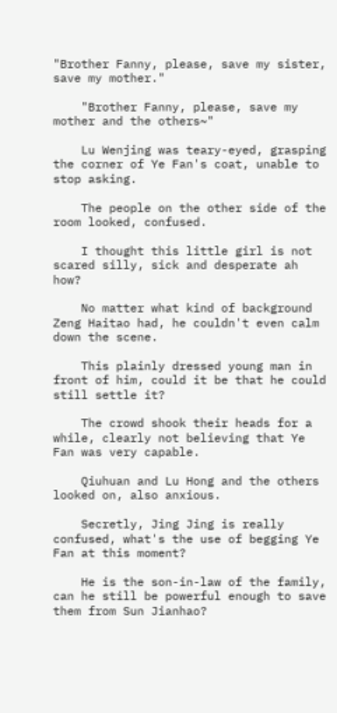"Brother Fanny, please, save my sister, save my mother."

    "Brother Fanny, please, save my mother and the others~"

    Lu Wenjing was teary-eyed, grasping the corner of Ye Fan's coat, unable to stop asking.

    The people on the other side of the room looked, confused.

    I thought this little girl is not scared silly, sick and desperate ah how?

    No matter what kind of background Zeng Haitao had, he couldn't even calm down the scene.

    This plainly dressed young man in front of him, could it be that he could still settle it?

    The crowd shook their heads for a while, clearly not believing that Ye Fan was very capable.

    Qiuhuan and Lu Hong and the others looked on, also anxious.

    Secretly, Jing Jing is really confused, what's the use of begging Ye Fan at this moment?

    He is the son-in-law of the family, can he still be powerful enough to save them from Sun Jianhao?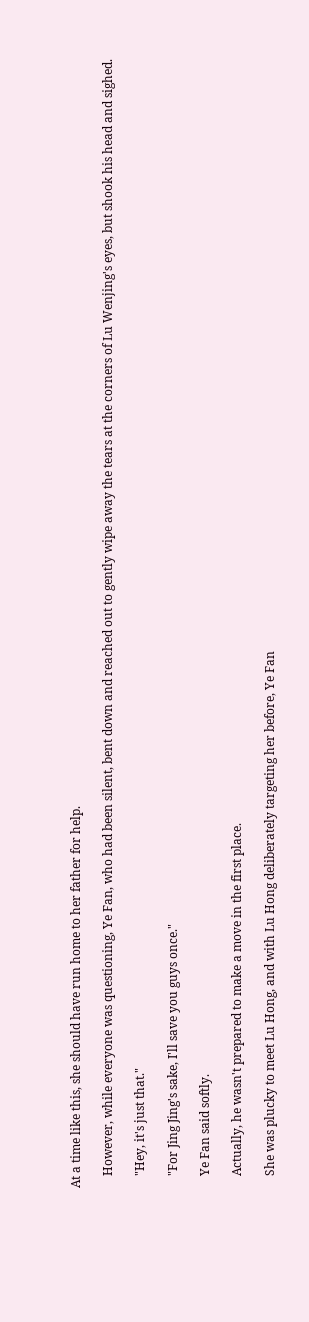At a time like this, she should have run home to her father for help.

    However, while everyone was questioning, Ye Fan, who had been silent, bent down and reached out to gently wipe away the tears at the corners of Lu Wenjing's eyes, but shook his head and sighed.

    "Hey, it's just that."

    "For Jing Jing's sake, I'll save you guys once."

    Ye Fan said softly.

    Actually, he wasn't prepared to make a move in the first place.

    She was plucky to meet Lu Hong, and with Lu Hong deliberately targeting her before, Ye Fan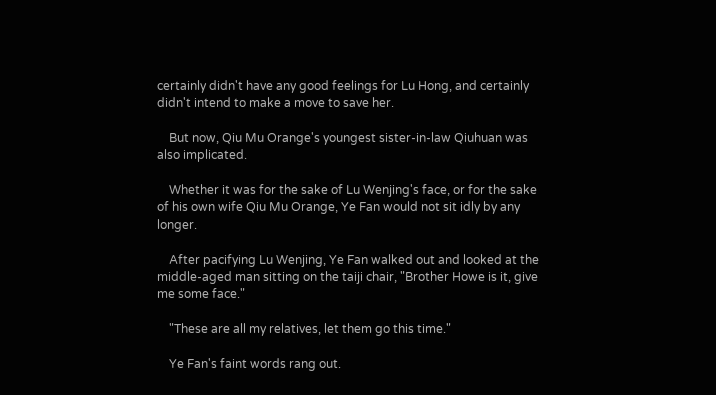certainly didn't have any good feelings for Lu Hong, and certainly didn't intend to make a move to save her.

    But now, Qiu Mu Orange's youngest sister-in-law Qiuhuan was also implicated.

    Whether it was for the sake of Lu Wenjing's face, or for the sake of his own wife Qiu Mu Orange, Ye Fan would not sit idly by any longer.

    After pacifying Lu Wenjing, Ye Fan walked out and looked at the middle-aged man sitting on the taiji chair, "Brother Howe is it, give me some face."

    "These are all my relatives, let them go this time."

    Ye Fan's faint words rang out.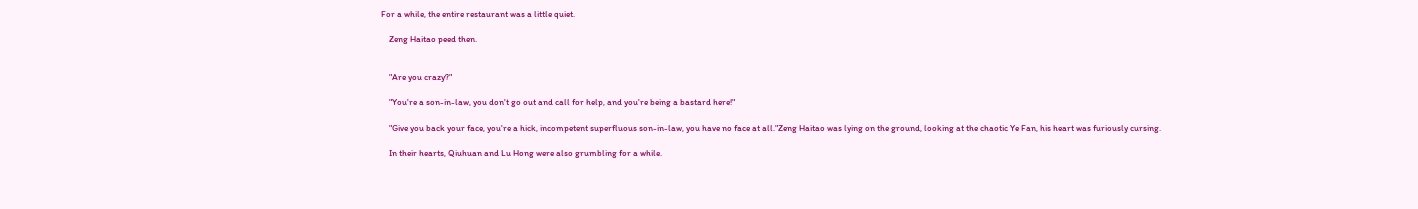For a while, the entire restaurant was a little quiet.

    Zeng Haitao peed then.


    "Are you crazy?"

    "You're a son-in-law, you don't go out and call for help, and you're being a bastard here!"

    "Give you back your face, you're a hick, incompetent superfluous son-in-law, you have no face at all."Zeng Haitao was lying on the ground, looking at the chaotic Ye Fan, his heart was furiously cursing.

    In their hearts, Qiuhuan and Lu Hong were also grumbling for a while.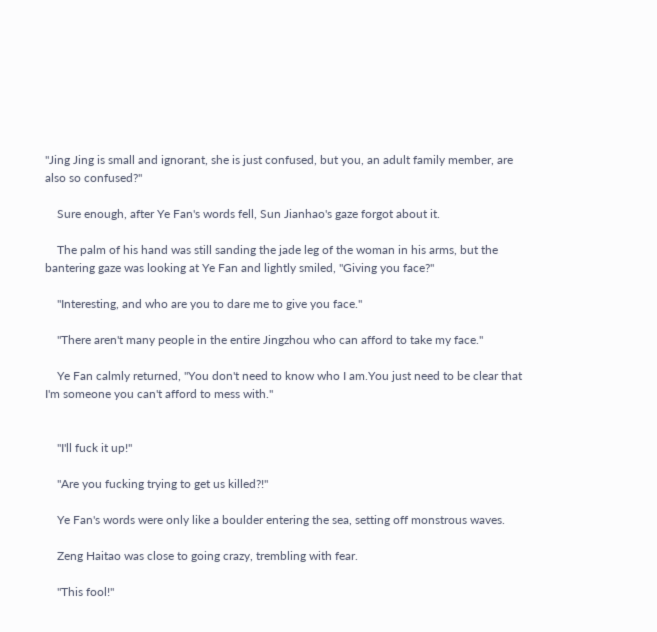"Jing Jing is small and ignorant, she is just confused, but you, an adult family member, are also so confused?"

    Sure enough, after Ye Fan's words fell, Sun Jianhao's gaze forgot about it.

    The palm of his hand was still sanding the jade leg of the woman in his arms, but the bantering gaze was looking at Ye Fan and lightly smiled, "Giving you face?"

    "Interesting, and who are you to dare me to give you face."

    "There aren't many people in the entire Jingzhou who can afford to take my face."

    Ye Fan calmly returned, "You don't need to know who I am.You just need to be clear that I'm someone you can't afford to mess with."


    "I'll fuck it up!"

    "Are you fucking trying to get us killed?!"

    Ye Fan's words were only like a boulder entering the sea, setting off monstrous waves.

    Zeng Haitao was close to going crazy, trembling with fear.

    "This fool!"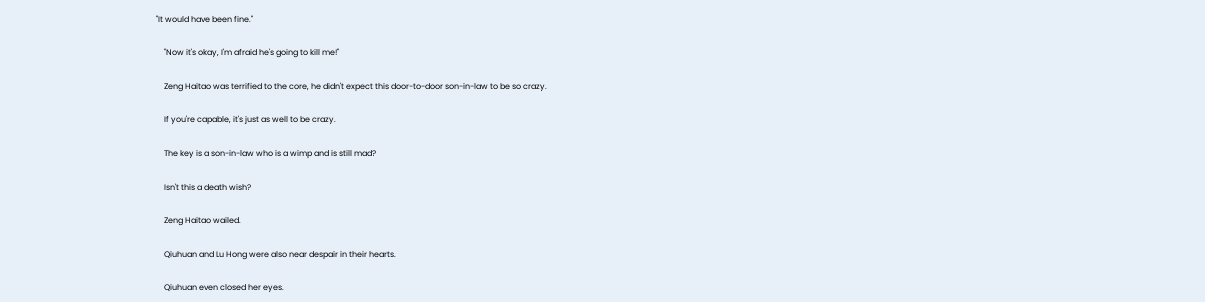"It would have been fine."

    "Now it's okay, I'm afraid he's going to kill me!"

    Zeng Haitao was terrified to the core, he didn't expect this door-to-door son-in-law to be so crazy.

    If you're capable, it's just as well to be crazy.

    The key is a son-in-law who is a wimp and is still mad?

    Isn't this a death wish?

    Zeng Haitao wailed.

    Qiuhuan and Lu Hong were also near despair in their hearts.

    Qiuhuan even closed her eyes.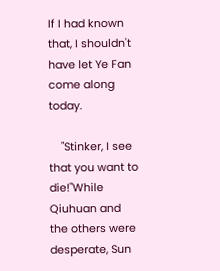If I had known that, I shouldn't have let Ye Fan come along today.

    "Stinker, I see that you want to die!"While Qiuhuan and the others were desperate, Sun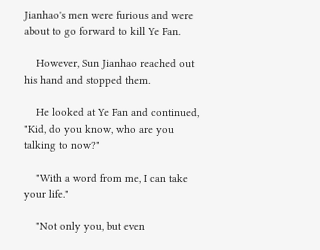Jianhao's men were furious and were about to go forward to kill Ye Fan.

    However, Sun Jianhao reached out his hand and stopped them.

    He looked at Ye Fan and continued, "Kid, do you know, who are you talking to now?"

    "With a word from me, I can take your life."

    "Not only you, but even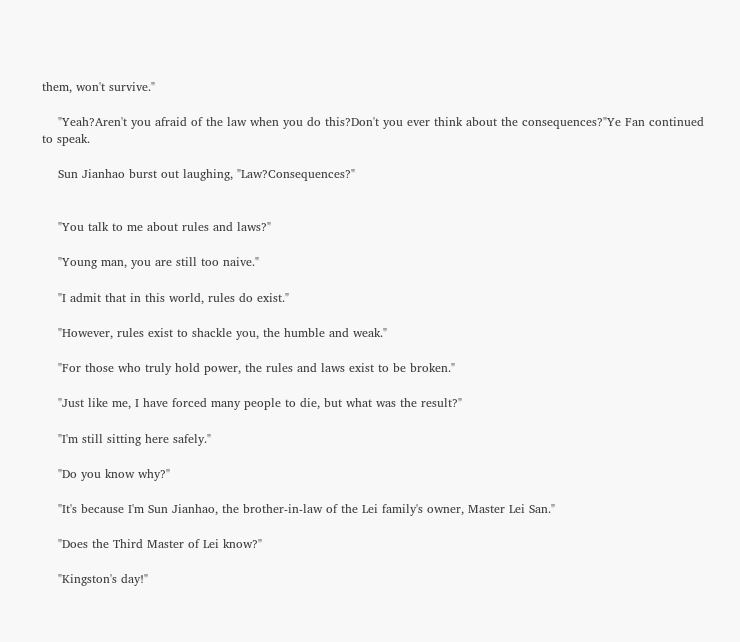them, won't survive."

    "Yeah?Aren't you afraid of the law when you do this?Don't you ever think about the consequences?"Ye Fan continued to speak.

    Sun Jianhao burst out laughing, "Law?Consequences?"


    "You talk to me about rules and laws?"

    "Young man, you are still too naive."

    "I admit that in this world, rules do exist."

    "However, rules exist to shackle you, the humble and weak."

    "For those who truly hold power, the rules and laws exist to be broken."

    "Just like me, I have forced many people to die, but what was the result?"

    "I'm still sitting here safely."

    "Do you know why?"

    "It's because I'm Sun Jianhao, the brother-in-law of the Lei family's owner, Master Lei San."

    "Does the Third Master of Lei know?"

    "Kingston's day!"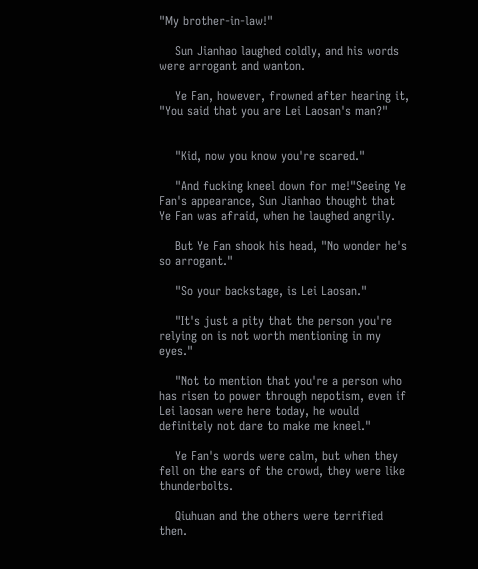"My brother-in-law!"

    Sun Jianhao laughed coldly, and his words were arrogant and wanton.

    Ye Fan, however, frowned after hearing it, "You said that you are Lei Laosan's man?"


    "Kid, now you know you're scared."

    "And fucking kneel down for me!"Seeing Ye Fan's appearance, Sun Jianhao thought that Ye Fan was afraid, when he laughed angrily.

    But Ye Fan shook his head, "No wonder he's so arrogant."

    "So your backstage, is Lei Laosan."

    "It's just a pity that the person you're relying on is not worth mentioning in my eyes."

    "Not to mention that you're a person who has risen to power through nepotism, even if Lei laosan were here today, he would definitely not dare to make me kneel."

    Ye Fan's words were calm, but when they fell on the ears of the crowd, they were like thunderbolts.

    Qiuhuan and the others were terrified then.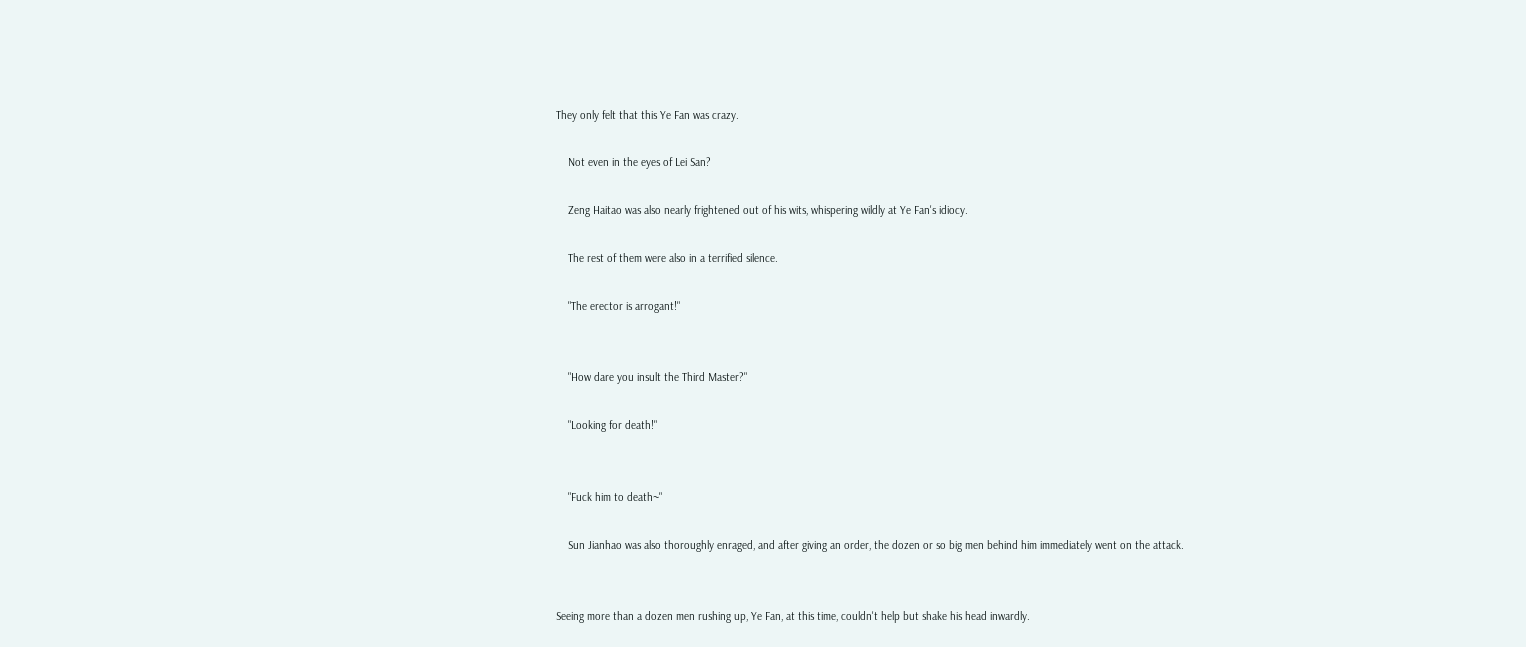They only felt that this Ye Fan was crazy.

    Not even in the eyes of Lei San?

    Zeng Haitao was also nearly frightened out of his wits, whispering wildly at Ye Fan's idiocy.

    The rest of them were also in a terrified silence.

    "The erector is arrogant!"


    "How dare you insult the Third Master?"

    "Looking for death!"


    "Fuck him to death~"

    Sun Jianhao was also thoroughly enraged, and after giving an order, the dozen or so big men behind him immediately went on the attack.


Seeing more than a dozen men rushing up, Ye Fan, at this time, couldn't help but shake his head inwardly.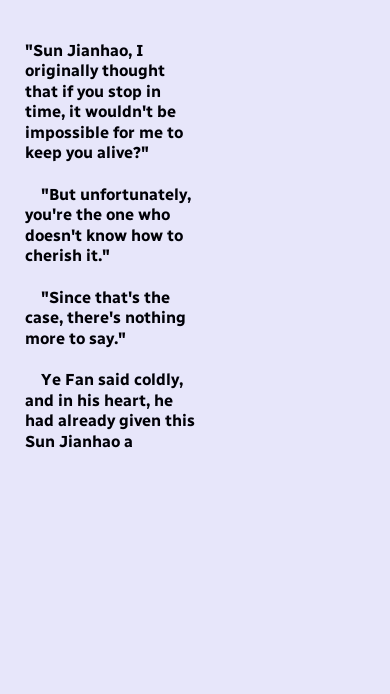"Sun Jianhao, I originally thought that if you stop in time, it wouldn't be impossible for me to keep you alive?"

    "But unfortunately, you're the one who doesn't know how to cherish it."

    "Since that's the case, there's nothing more to say."

    Ye Fan said coldly, and in his heart, he had already given this Sun Jianhao a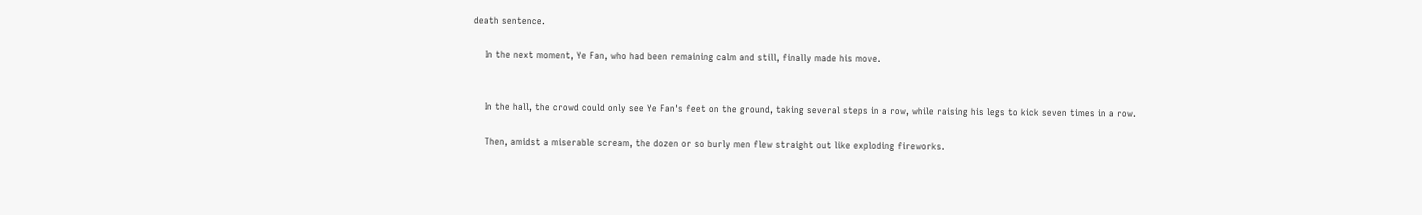death sentence.

    In the next moment, Ye Fan, who had been remaining calm and still, finally made his move.


    In the hall, the crowd could only see Ye Fan's feet on the ground, taking several steps in a row, while raising his legs to kick seven times in a row.

    Then, amidst a miserable scream, the dozen or so burly men flew straight out like exploding fireworks.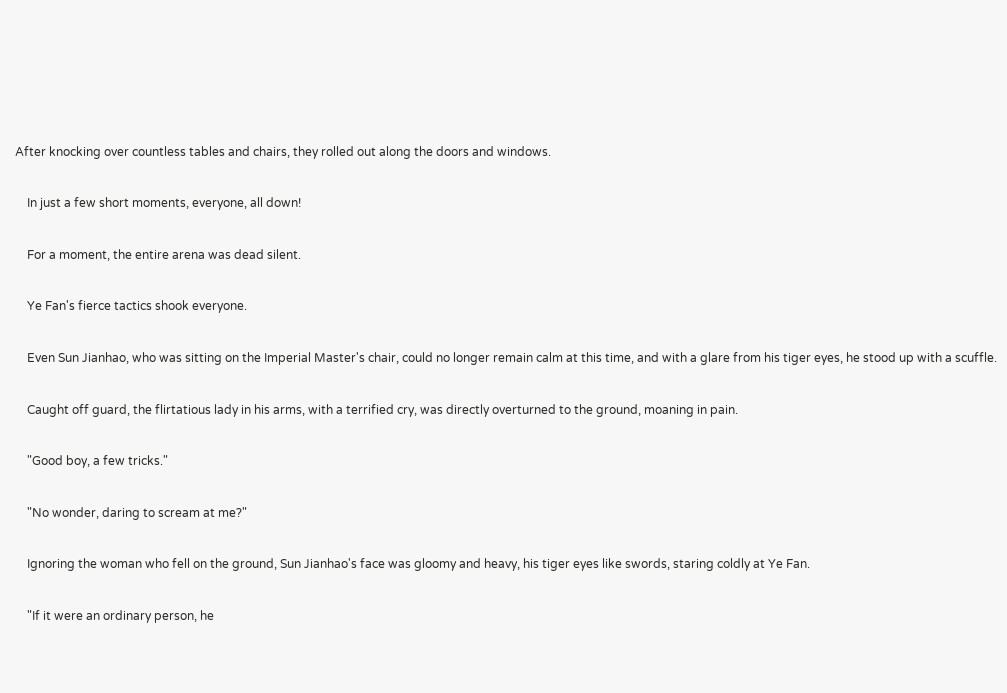After knocking over countless tables and chairs, they rolled out along the doors and windows.

    In just a few short moments, everyone, all down!

    For a moment, the entire arena was dead silent.

    Ye Fan's fierce tactics shook everyone.

    Even Sun Jianhao, who was sitting on the Imperial Master's chair, could no longer remain calm at this time, and with a glare from his tiger eyes, he stood up with a scuffle.

    Caught off guard, the flirtatious lady in his arms, with a terrified cry, was directly overturned to the ground, moaning in pain.

    "Good boy, a few tricks."

    "No wonder, daring to scream at me?"

    Ignoring the woman who fell on the ground, Sun Jianhao's face was gloomy and heavy, his tiger eyes like swords, staring coldly at Ye Fan.

    "If it were an ordinary person, he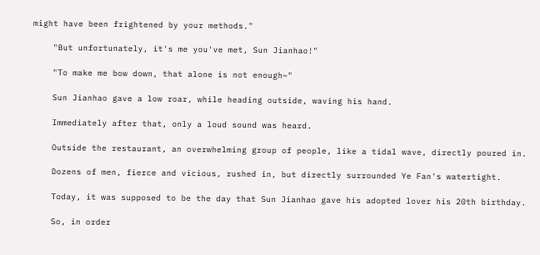might have been frightened by your methods."

    "But unfortunately, it's me you've met, Sun Jianhao!"

    "To make me bow down, that alone is not enough~"

    Sun Jianhao gave a low roar, while heading outside, waving his hand.

    Immediately after that, only a loud sound was heard.

    Outside the restaurant, an overwhelming group of people, like a tidal wave, directly poured in.

    Dozens of men, fierce and vicious, rushed in, but directly surrounded Ye Fan's watertight.

    Today, it was supposed to be the day that Sun Jianhao gave his adopted lover his 20th birthday.

    So, in order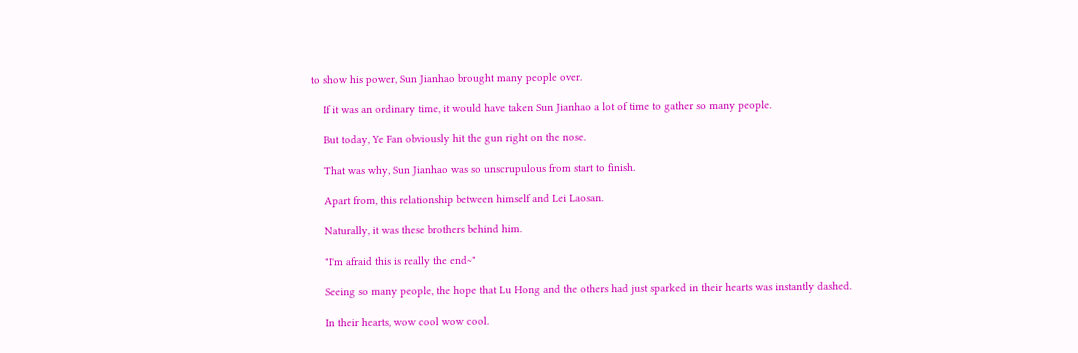to show his power, Sun Jianhao brought many people over.

    If it was an ordinary time, it would have taken Sun Jianhao a lot of time to gather so many people.

    But today, Ye Fan obviously hit the gun right on the nose.

    That was why, Sun Jianhao was so unscrupulous from start to finish.

    Apart from, this relationship between himself and Lei Laosan.

    Naturally, it was these brothers behind him.

    "I'm afraid this is really the end~"

    Seeing so many people, the hope that Lu Hong and the others had just sparked in their hearts was instantly dashed.

    In their hearts, wow cool wow cool.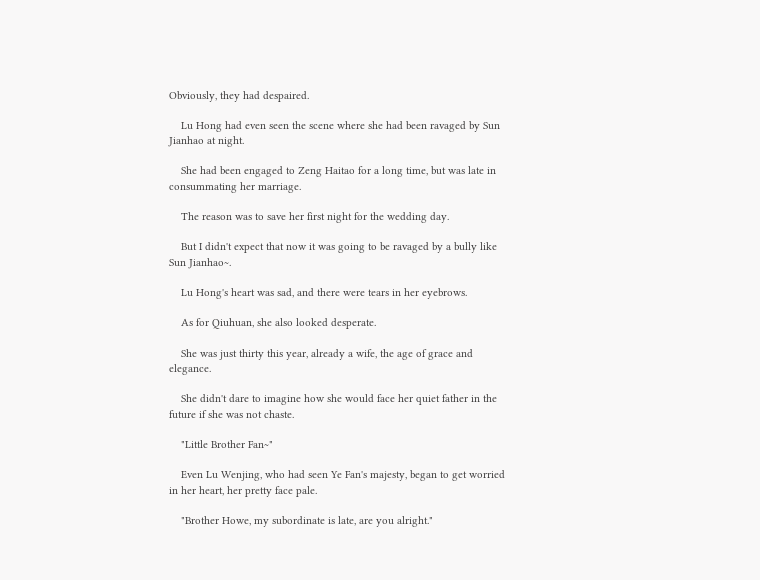Obviously, they had despaired.

    Lu Hong had even seen the scene where she had been ravaged by Sun Jianhao at night.

    She had been engaged to Zeng Haitao for a long time, but was late in consummating her marriage.

    The reason was to save her first night for the wedding day.

    But I didn't expect that now it was going to be ravaged by a bully like Sun Jianhao~.

    Lu Hong's heart was sad, and there were tears in her eyebrows.

    As for Qiuhuan, she also looked desperate.

    She was just thirty this year, already a wife, the age of grace and elegance.

    She didn't dare to imagine how she would face her quiet father in the future if she was not chaste.

    "Little Brother Fan~"

    Even Lu Wenjing, who had seen Ye Fan's majesty, began to get worried in her heart, her pretty face pale.

    "Brother Howe, my subordinate is late, are you alright."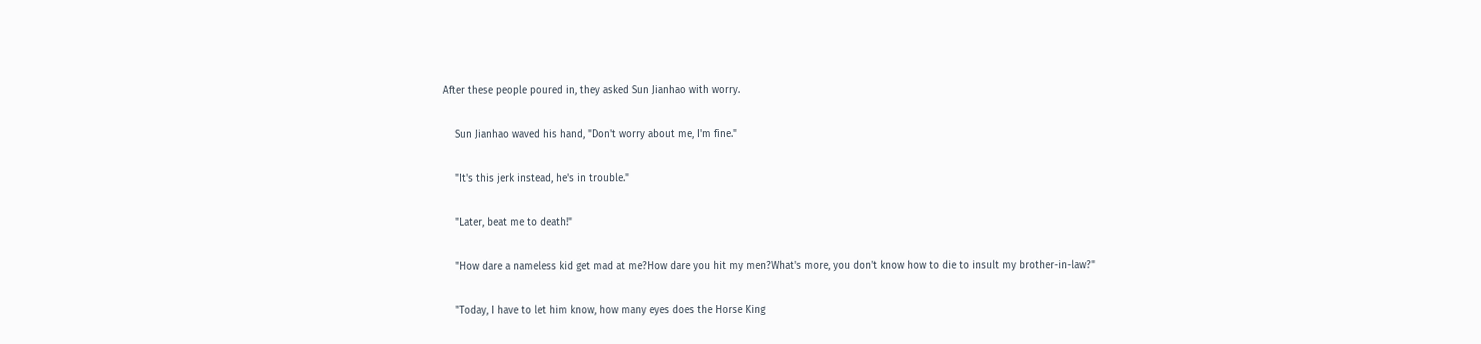After these people poured in, they asked Sun Jianhao with worry.

    Sun Jianhao waved his hand, "Don't worry about me, I'm fine."

    "It's this jerk instead, he's in trouble."

    "Later, beat me to death!"

    "How dare a nameless kid get mad at me?How dare you hit my men?What's more, you don't know how to die to insult my brother-in-law?"

    "Today, I have to let him know, how many eyes does the Horse King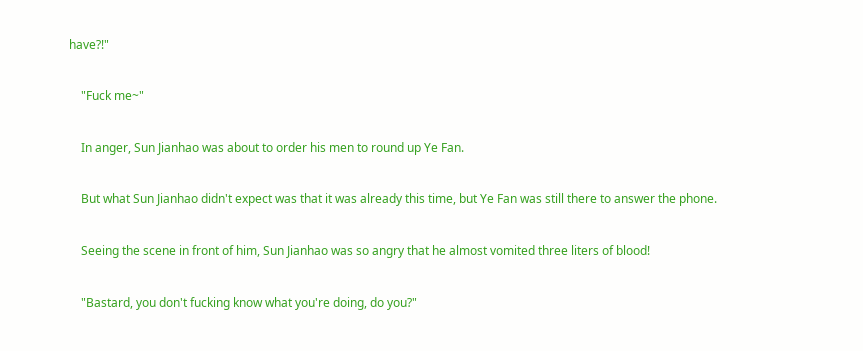have?!"

    "Fuck me~"

    In anger, Sun Jianhao was about to order his men to round up Ye Fan.

    But what Sun Jianhao didn't expect was that it was already this time, but Ye Fan was still there to answer the phone.

    Seeing the scene in front of him, Sun Jianhao was so angry that he almost vomited three liters of blood!

    "Bastard, you don't fucking know what you're doing, do you?"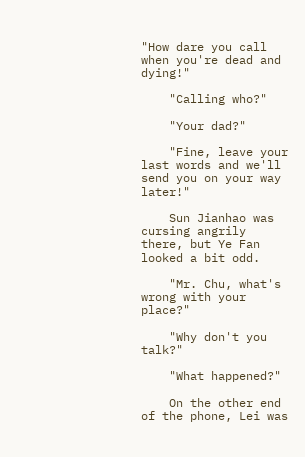"How dare you call when you're dead and dying!"

    "Calling who?"

    "Your dad?"

    "Fine, leave your last words and we'll send you on your way later!"

    Sun Jianhao was cursing angrily there, but Ye Fan looked a bit odd.

    "Mr. Chu, what's wrong with your place?"

    "Why don't you talk?"

    "What happened?"

    On the other end of the phone, Lei was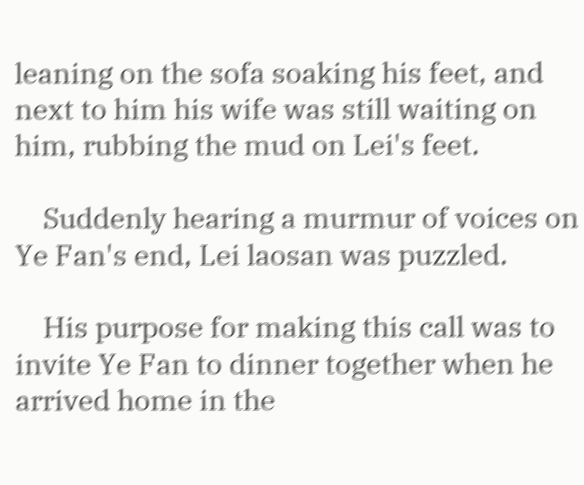leaning on the sofa soaking his feet, and next to him his wife was still waiting on him, rubbing the mud on Lei's feet.

    Suddenly hearing a murmur of voices on Ye Fan's end, Lei laosan was puzzled.

    His purpose for making this call was to invite Ye Fan to dinner together when he arrived home in the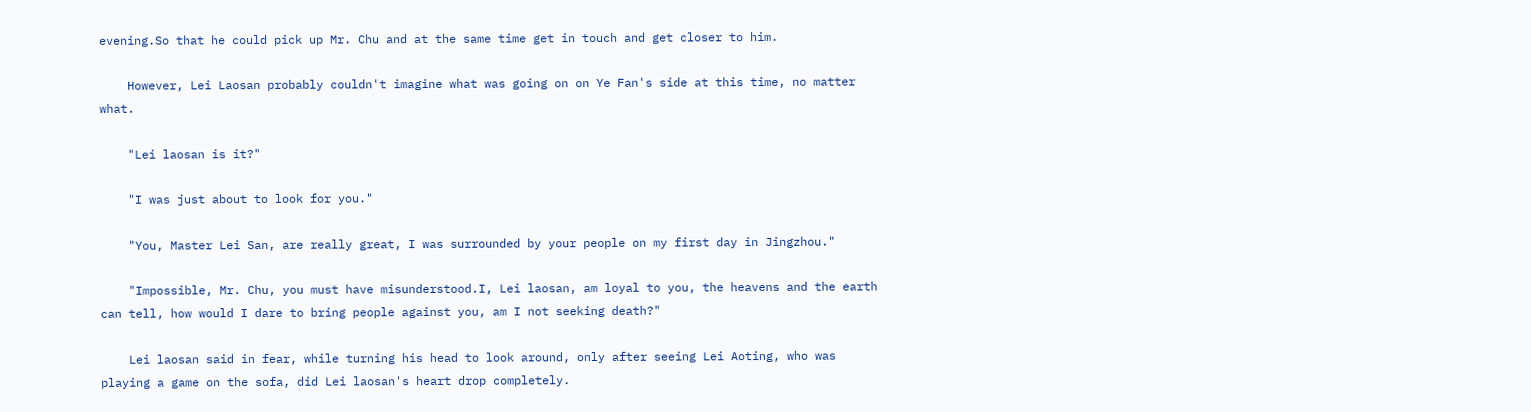evening.So that he could pick up Mr. Chu and at the same time get in touch and get closer to him.

    However, Lei Laosan probably couldn't imagine what was going on on Ye Fan's side at this time, no matter what.

    "Lei laosan is it?"

    "I was just about to look for you."

    "You, Master Lei San, are really great, I was surrounded by your people on my first day in Jingzhou."

    "Impossible, Mr. Chu, you must have misunderstood.I, Lei laosan, am loyal to you, the heavens and the earth can tell, how would I dare to bring people against you, am I not seeking death?"

    Lei laosan said in fear, while turning his head to look around, only after seeing Lei Aoting, who was playing a game on the sofa, did Lei laosan's heart drop completely.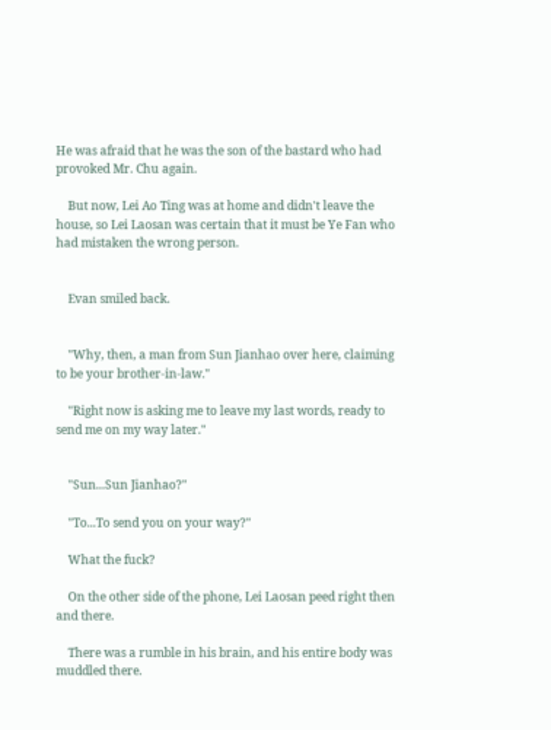He was afraid that he was the son of the bastard who had provoked Mr. Chu again.

    But now, Lei Ao Ting was at home and didn't leave the house, so Lei Laosan was certain that it must be Ye Fan who had mistaken the wrong person.


    Evan smiled back.


    "Why, then, a man from Sun Jianhao over here, claiming to be your brother-in-law."

    "Right now is asking me to leave my last words, ready to send me on my way later."


    "Sun...Sun Jianhao?"

    "To...To send you on your way?"

    What the fuck?

    On the other side of the phone, Lei Laosan peed right then and there.

    There was a rumble in his brain, and his entire body was muddled there.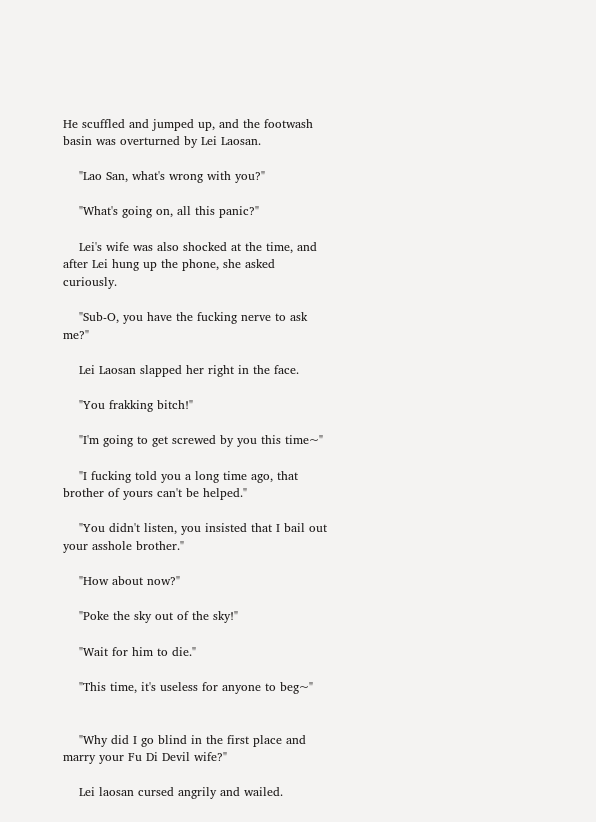He scuffled and jumped up, and the footwash basin was overturned by Lei Laosan.

    "Lao San, what's wrong with you?"

    "What's going on, all this panic?"

    Lei's wife was also shocked at the time, and after Lei hung up the phone, she asked curiously.

    "Sub-O, you have the fucking nerve to ask me?"

    Lei Laosan slapped her right in the face.

    "You frakking bitch!"

    "I'm going to get screwed by you this time~"

    "I fucking told you a long time ago, that brother of yours can't be helped."

    "You didn't listen, you insisted that I bail out your asshole brother."

    "How about now?"

    "Poke the sky out of the sky!"

    "Wait for him to die."

    "This time, it's useless for anyone to beg~"


    "Why did I go blind in the first place and marry your Fu Di Devil wife?"

    Lei laosan cursed angrily and wailed.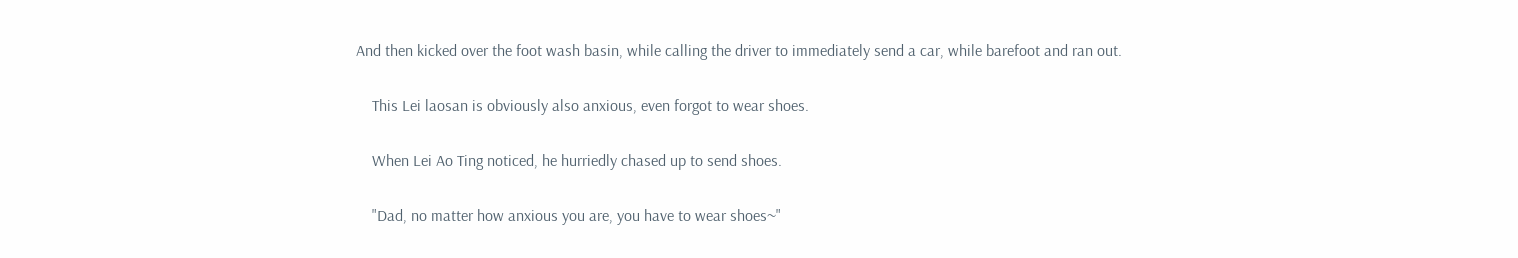And then kicked over the foot wash basin, while calling the driver to immediately send a car, while barefoot and ran out.

    This Lei laosan is obviously also anxious, even forgot to wear shoes.

    When Lei Ao Ting noticed, he hurriedly chased up to send shoes.

    "Dad, no matter how anxious you are, you have to wear shoes~"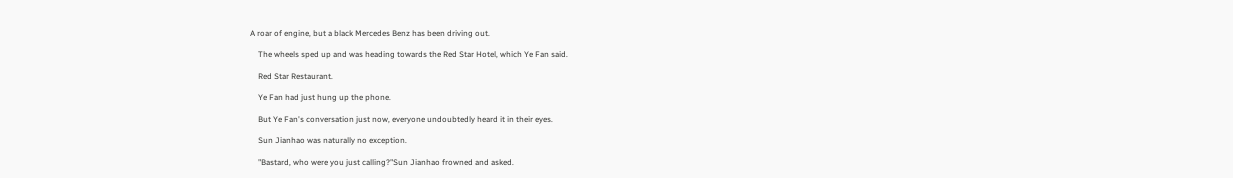A roar of engine, but a black Mercedes Benz has been driving out.

    The wheels sped up and was heading towards the Red Star Hotel, which Ye Fan said.

    Red Star Restaurant.

    Ye Fan had just hung up the phone.

    But Ye Fan's conversation just now, everyone undoubtedly heard it in their eyes.

    Sun Jianhao was naturally no exception.

    "Bastard, who were you just calling?"Sun Jianhao frowned and asked.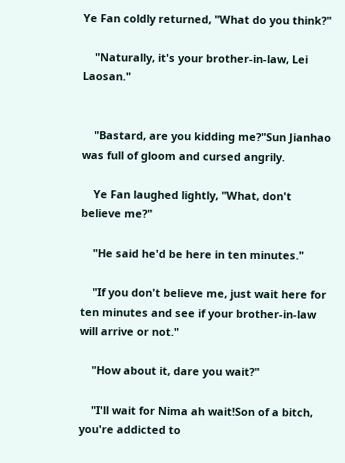Ye Fan coldly returned, "What do you think?"

    "Naturally, it's your brother-in-law, Lei Laosan."


    "Bastard, are you kidding me?"Sun Jianhao was full of gloom and cursed angrily.

    Ye Fan laughed lightly, "What, don't believe me?"

    "He said he'd be here in ten minutes."

    "If you don't believe me, just wait here for ten minutes and see if your brother-in-law will arrive or not."

    "How about it, dare you wait?"

    "I'll wait for Nima ah wait!Son of a bitch, you're addicted to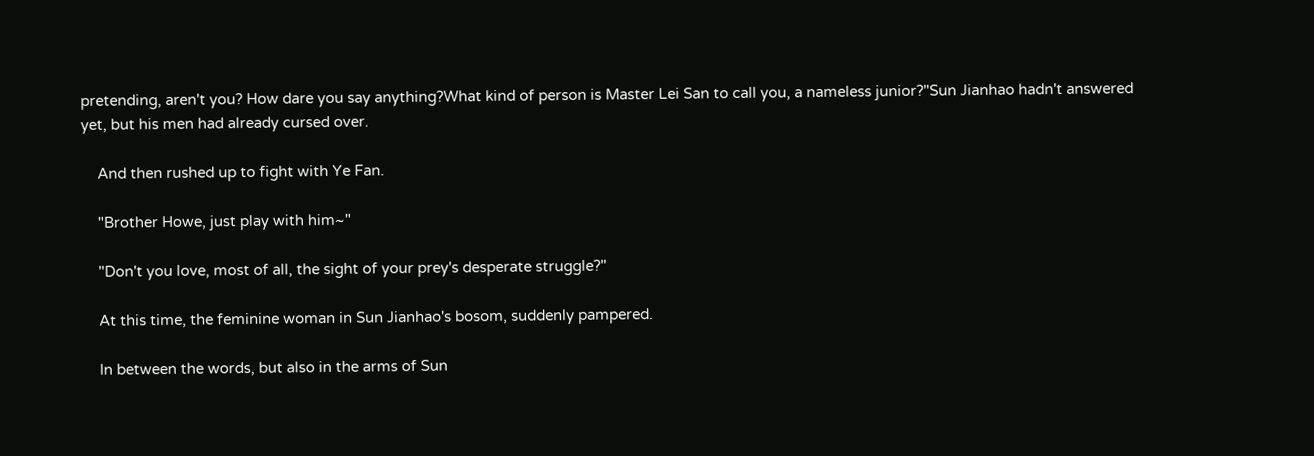pretending, aren't you? How dare you say anything?What kind of person is Master Lei San to call you, a nameless junior?"Sun Jianhao hadn't answered yet, but his men had already cursed over.

    And then rushed up to fight with Ye Fan.

    "Brother Howe, just play with him~"

    "Don't you love, most of all, the sight of your prey's desperate struggle?"

    At this time, the feminine woman in Sun Jianhao's bosom, suddenly pampered.

    In between the words, but also in the arms of Sun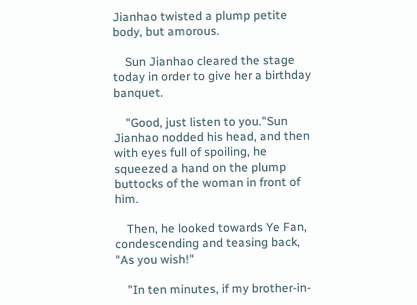Jianhao twisted a plump petite body, but amorous.

    Sun Jianhao cleared the stage today in order to give her a birthday banquet.

    "Good, just listen to you."Sun Jianhao nodded his head, and then with eyes full of spoiling, he squeezed a hand on the plump buttocks of the woman in front of him.

    Then, he looked towards Ye Fan, condescending and teasing back, "As you wish!"

    "In ten minutes, if my brother-in-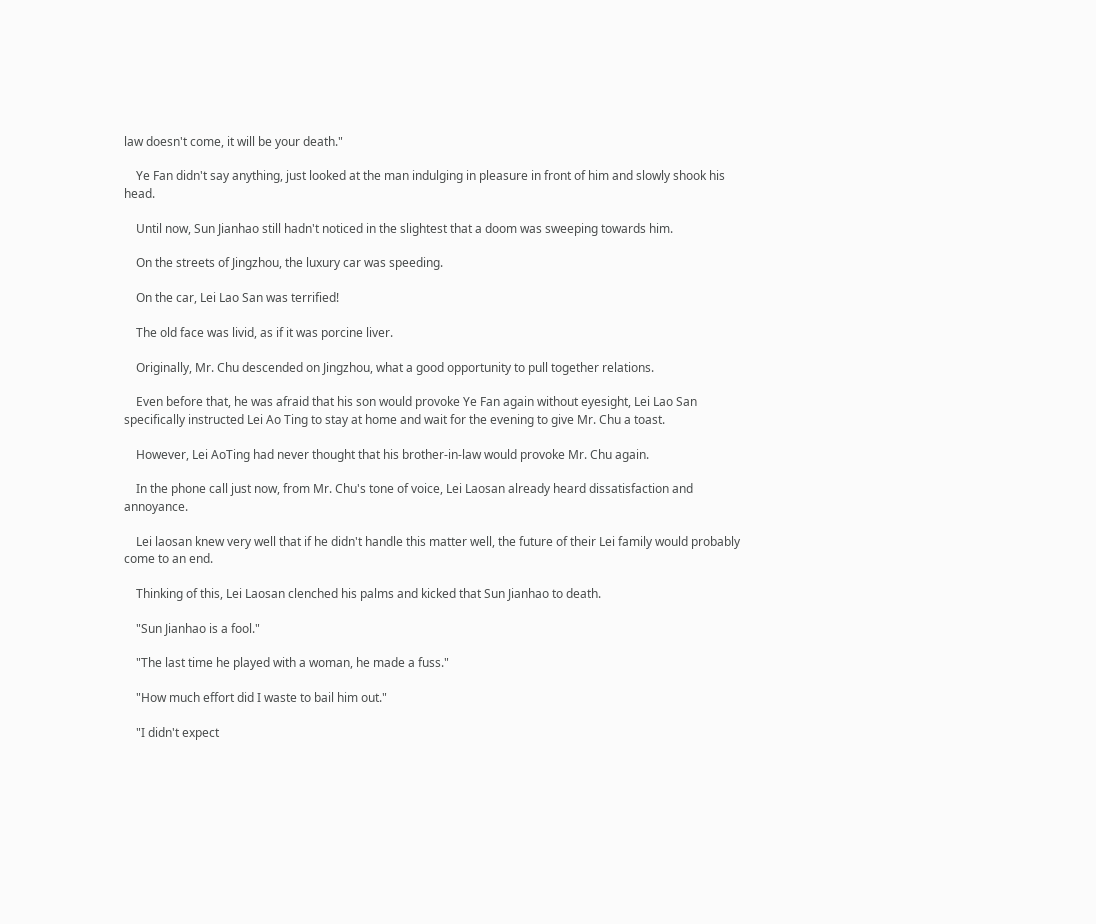law doesn't come, it will be your death."

    Ye Fan didn't say anything, just looked at the man indulging in pleasure in front of him and slowly shook his head.

    Until now, Sun Jianhao still hadn't noticed in the slightest that a doom was sweeping towards him.

    On the streets of Jingzhou, the luxury car was speeding.

    On the car, Lei Lao San was terrified!

    The old face was livid, as if it was porcine liver.

    Originally, Mr. Chu descended on Jingzhou, what a good opportunity to pull together relations.

    Even before that, he was afraid that his son would provoke Ye Fan again without eyesight, Lei Lao San specifically instructed Lei Ao Ting to stay at home and wait for the evening to give Mr. Chu a toast.

    However, Lei AoTing had never thought that his brother-in-law would provoke Mr. Chu again.

    In the phone call just now, from Mr. Chu's tone of voice, Lei Laosan already heard dissatisfaction and annoyance.

    Lei laosan knew very well that if he didn't handle this matter well, the future of their Lei family would probably come to an end.

    Thinking of this, Lei Laosan clenched his palms and kicked that Sun Jianhao to death.

    "Sun Jianhao is a fool."

    "The last time he played with a woman, he made a fuss."

    "How much effort did I waste to bail him out."

    "I didn't expect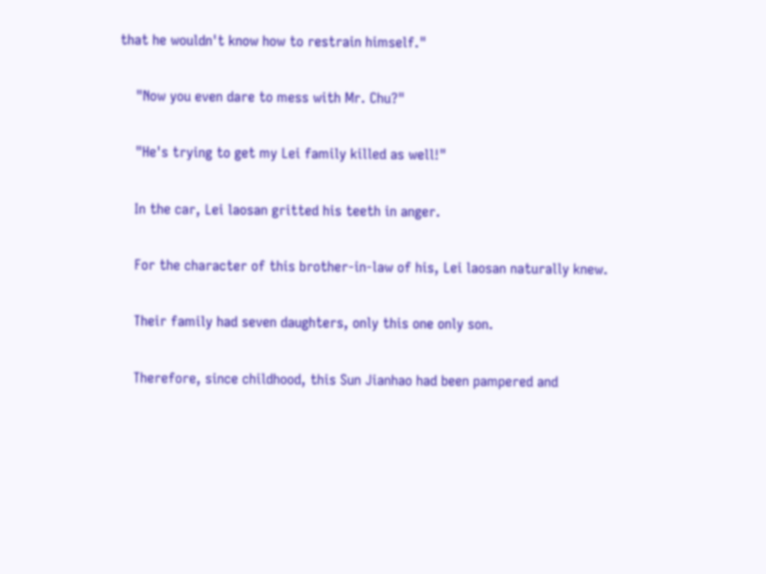that he wouldn't know how to restrain himself."

    "Now you even dare to mess with Mr. Chu?"

    "He's trying to get my Lei family killed as well!"

    In the car, Lei laosan gritted his teeth in anger.

    For the character of this brother-in-law of his, Lei laosan naturally knew.

    Their family had seven daughters, only this one only son.

    Therefore, since childhood, this Sun Jianhao had been pampered and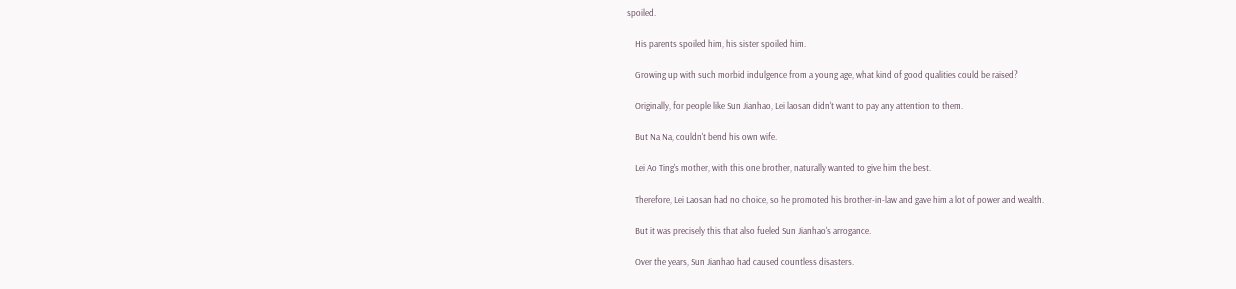spoiled.

    His parents spoiled him, his sister spoiled him.

    Growing up with such morbid indulgence from a young age, what kind of good qualities could be raised?

    Originally, for people like Sun Jianhao, Lei laosan didn't want to pay any attention to them.

    But Na Na, couldn't bend his own wife.

    Lei Ao Ting's mother, with this one brother, naturally wanted to give him the best.

    Therefore, Lei Laosan had no choice, so he promoted his brother-in-law and gave him a lot of power and wealth.

    But it was precisely this that also fueled Sun Jianhao's arrogance.

    Over the years, Sun Jianhao had caused countless disasters.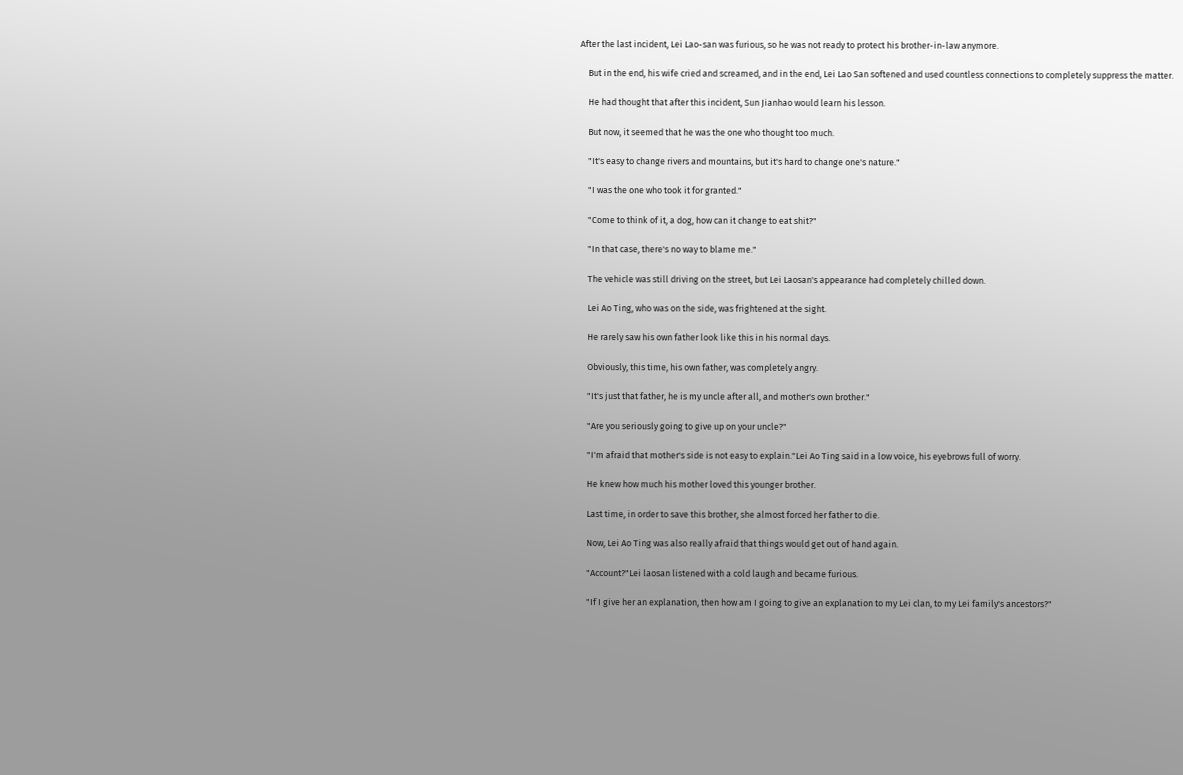After the last incident, Lei Lao-san was furious, so he was not ready to protect his brother-in-law anymore.

    But in the end, his wife cried and screamed, and in the end, Lei Lao San softened and used countless connections to completely suppress the matter.

    He had thought that after this incident, Sun Jianhao would learn his lesson.

    But now, it seemed that he was the one who thought too much.

    "It's easy to change rivers and mountains, but it's hard to change one's nature."

    "I was the one who took it for granted."

    "Come to think of it, a dog, how can it change to eat shit?"

    "In that case, there's no way to blame me."

    The vehicle was still driving on the street, but Lei Laosan's appearance had completely chilled down.

    Lei Ao Ting, who was on the side, was frightened at the sight.

    He rarely saw his own father look like this in his normal days.

    Obviously, this time, his own father, was completely angry.

    "It's just that father, he is my uncle after all, and mother's own brother."

    "Are you seriously going to give up on your uncle?"

    "I'm afraid that mother's side is not easy to explain."Lei Ao Ting said in a low voice, his eyebrows full of worry.

    He knew how much his mother loved this younger brother.

    Last time, in order to save this brother, she almost forced her father to die.

    Now, Lei Ao Ting was also really afraid that things would get out of hand again.

    "Account?"Lei laosan listened with a cold laugh and became furious.

    "If I give her an explanation, then how am I going to give an explanation to my Lei clan, to my Lei family's ancestors?"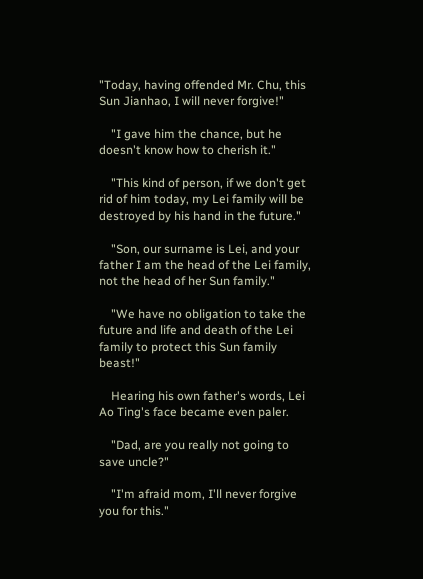"Today, having offended Mr. Chu, this Sun Jianhao, I will never forgive!"

    "I gave him the chance, but he doesn't know how to cherish it."

    "This kind of person, if we don't get rid of him today, my Lei family will be destroyed by his hand in the future."

    "Son, our surname is Lei, and your father I am the head of the Lei family, not the head of her Sun family."

    "We have no obligation to take the future and life and death of the Lei family to protect this Sun family beast!"

    Hearing his own father's words, Lei Ao Ting's face became even paler.

    "Dad, are you really not going to save uncle?"

    "I'm afraid mom, I'll never forgive you for this."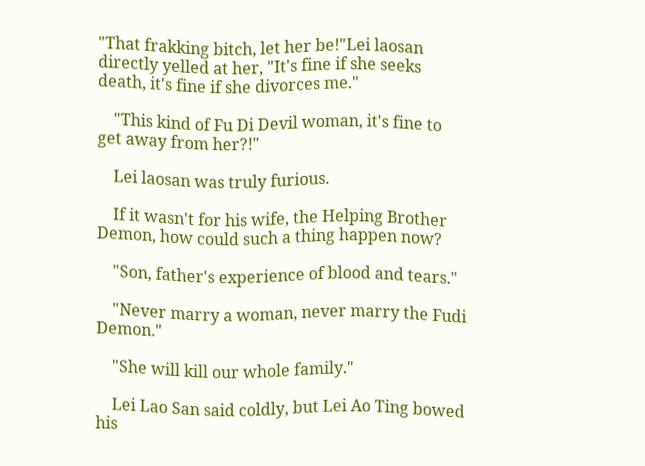"That frakking bitch, let her be!"Lei laosan directly yelled at her, "It's fine if she seeks death, it's fine if she divorces me."

    "This kind of Fu Di Devil woman, it's fine to get away from her?!"

    Lei laosan was truly furious.

    If it wasn't for his wife, the Helping Brother Demon, how could such a thing happen now?

    "Son, father's experience of blood and tears."

    "Never marry a woman, never marry the Fudi Demon."

    "She will kill our whole family."

    Lei Lao San said coldly, but Lei Ao Ting bowed his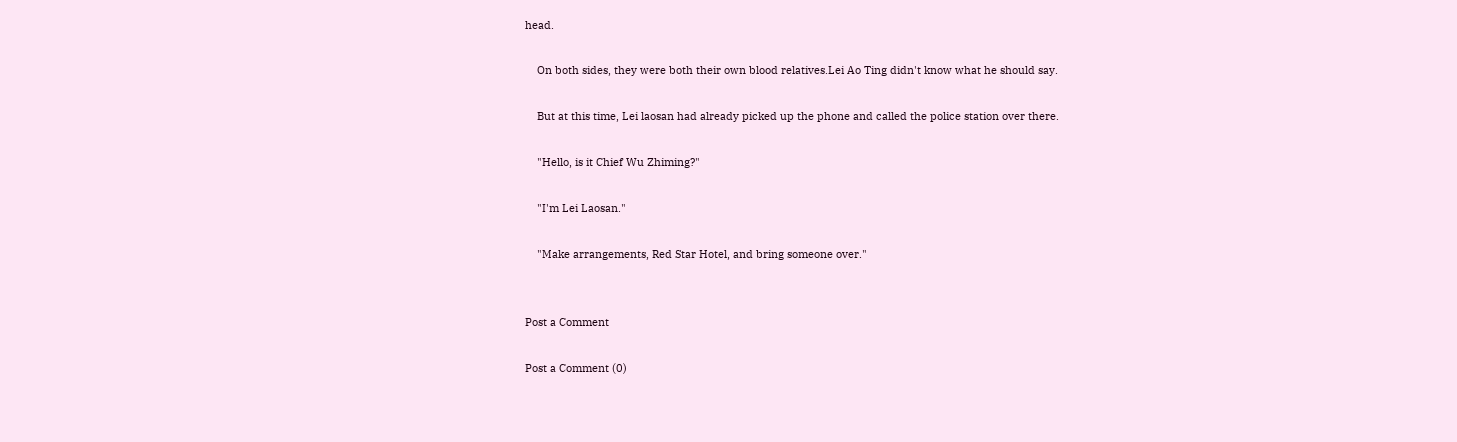head.

    On both sides, they were both their own blood relatives.Lei Ao Ting didn't know what he should say.

    But at this time, Lei laosan had already picked up the phone and called the police station over there.

    "Hello, is it Chief Wu Zhiming?"

    "I'm Lei Laosan."

    "Make arrangements, Red Star Hotel, and bring someone over."


Post a Comment

Post a Comment (0)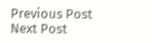Previous Post Next Post